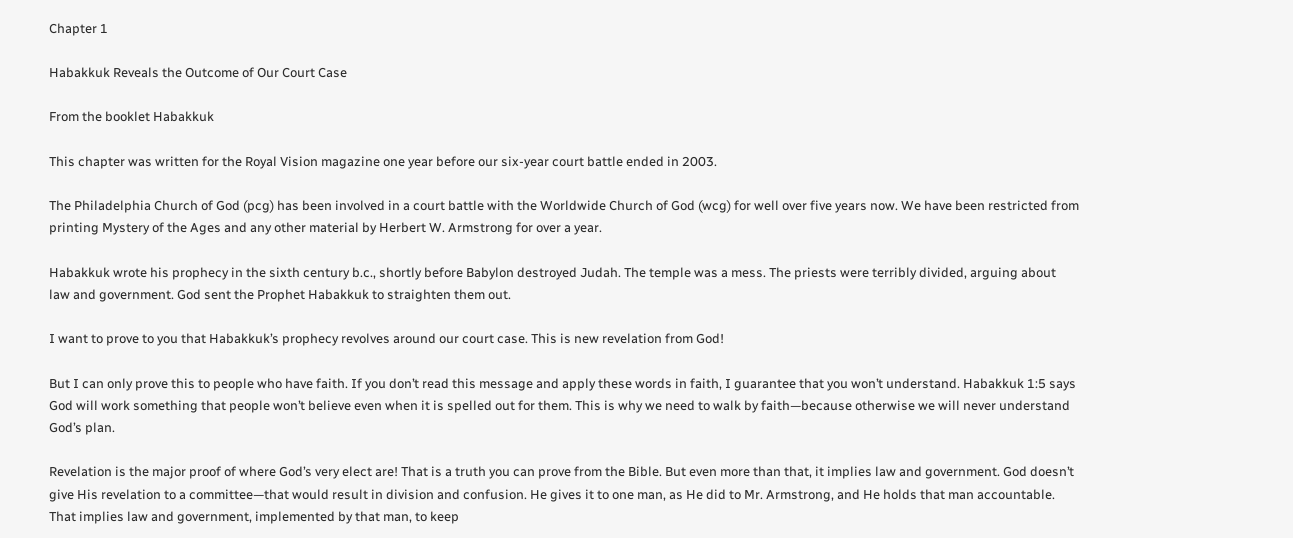Chapter 1

Habakkuk Reveals the Outcome of Our Court Case

From the booklet Habakkuk

This chapter was written for the Royal Vision magazine one year before our six-year court battle ended in 2003.

The Philadelphia Church of God (pcg) has been involved in a court battle with the Worldwide Church of God (wcg) for well over five years now. We have been restricted from printing Mystery of the Ages and any other material by Herbert W. Armstrong for over a year.

Habakkuk wrote his prophecy in the sixth century b.c., shortly before Babylon destroyed Judah. The temple was a mess. The priests were terribly divided, arguing about law and government. God sent the Prophet Habakkuk to straighten them out.

I want to prove to you that Habakkuk’s prophecy revolves around our court case. This is new revelation from God!

But I can only prove this to people who have faith. If you don’t read this message and apply these words in faith, I guarantee that you won’t understand. Habakkuk 1:5 says God will work something that people won’t believe even when it is spelled out for them. This is why we need to walk by faith—because otherwise we will never understand God’s plan.

Revelation is the major proof of where God’s very elect are! That is a truth you can prove from the Bible. But even more than that, it implies law and government. God doesn’t give His revelation to a committee—that would result in division and confusion. He gives it to one man, as He did to Mr. Armstrong, and He holds that man accountable. That implies law and government, implemented by that man, to keep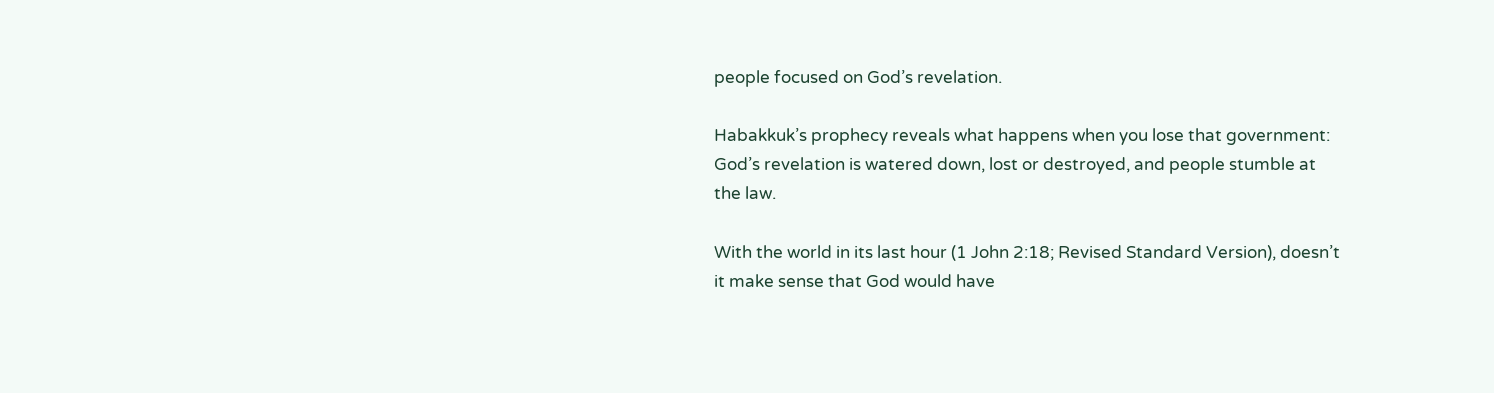people focused on God’s revelation.

Habakkuk’s prophecy reveals what happens when you lose that government: God’s revelation is watered down, lost or destroyed, and people stumble at the law.

With the world in its last hour (1 John 2:18; Revised Standard Version), doesn’t it make sense that God would have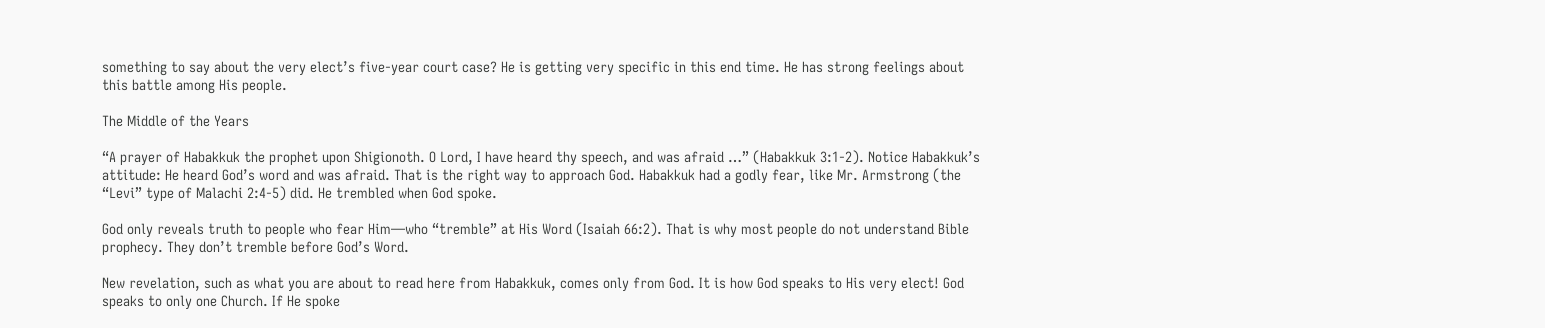something to say about the very elect’s five-year court case? He is getting very specific in this end time. He has strong feelings about this battle among His people.

The Middle of the Years

“A prayer of Habakkuk the prophet upon Shigionoth. O Lord, I have heard thy speech, and was afraid …” (Habakkuk 3:1-2). Notice Habakkuk’s attitude: He heard God’s word and was afraid. That is the right way to approach God. Habakkuk had a godly fear, like Mr. Armstrong (the “Levi” type of Malachi 2:4-5) did. He trembled when God spoke.

God only reveals truth to people who fear Him—who “tremble” at His Word (Isaiah 66:2). That is why most people do not understand Bible prophecy. They don’t tremble before God’s Word.

New revelation, such as what you are about to read here from Habakkuk, comes only from God. It is how God speaks to His very elect! God speaks to only one Church. If He spoke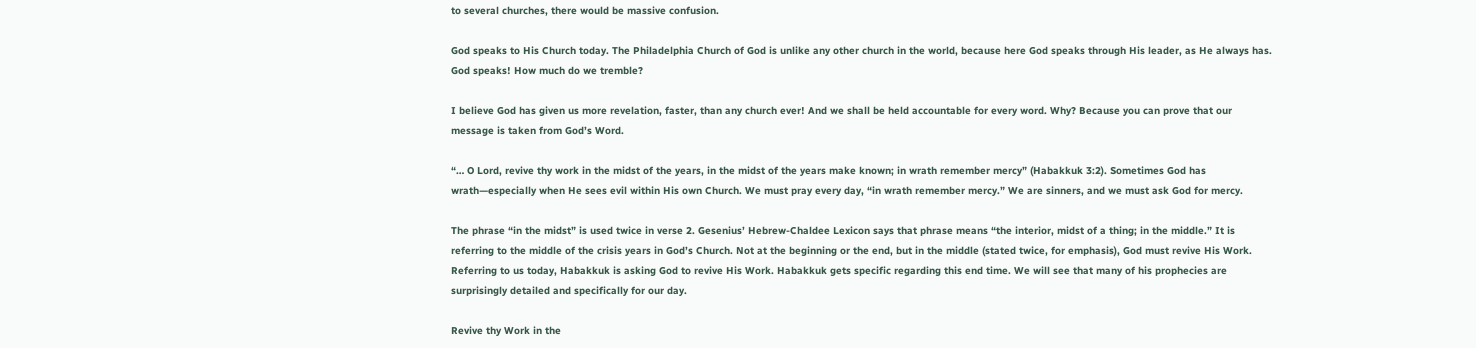to several churches, there would be massive confusion.

God speaks to His Church today. The Philadelphia Church of God is unlike any other church in the world, because here God speaks through His leader, as He always has. God speaks! How much do we tremble?

I believe God has given us more revelation, faster, than any church ever! And we shall be held accountable for every word. Why? Because you can prove that our message is taken from God’s Word.

“… O Lord, revive thy work in the midst of the years, in the midst of the years make known; in wrath remember mercy” (Habakkuk 3:2). Sometimes God has wrath—especially when He sees evil within His own Church. We must pray every day, “in wrath remember mercy.” We are sinners, and we must ask God for mercy.

The phrase “in the midst” is used twice in verse 2. Gesenius’ Hebrew-Chaldee Lexicon says that phrase means “the interior, midst of a thing; in the middle.” It is referring to the middle of the crisis years in God’s Church. Not at the beginning or the end, but in the middle (stated twice, for emphasis), God must revive His Work. Referring to us today, Habakkuk is asking God to revive His Work. Habakkuk gets specific regarding this end time. We will see that many of his prophecies are surprisingly detailed and specifically for our day.

Revive thy Work in the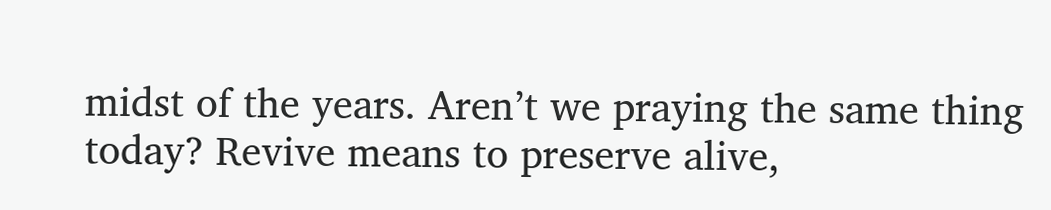midst of the years. Aren’t we praying the same thing today? Revive means to preserve alive,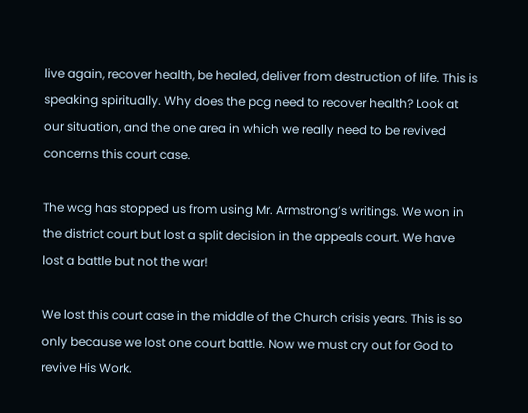live again, recover health, be healed, deliver from destruction of life. This is speaking spiritually. Why does the pcg need to recover health? Look at our situation, and the one area in which we really need to be revived concerns this court case.

The wcg has stopped us from using Mr. Armstrong’s writings. We won in the district court but lost a split decision in the appeals court. We have lost a battle but not the war!

We lost this court case in the middle of the Church crisis years. This is so only because we lost one court battle. Now we must cry out for God to revive His Work.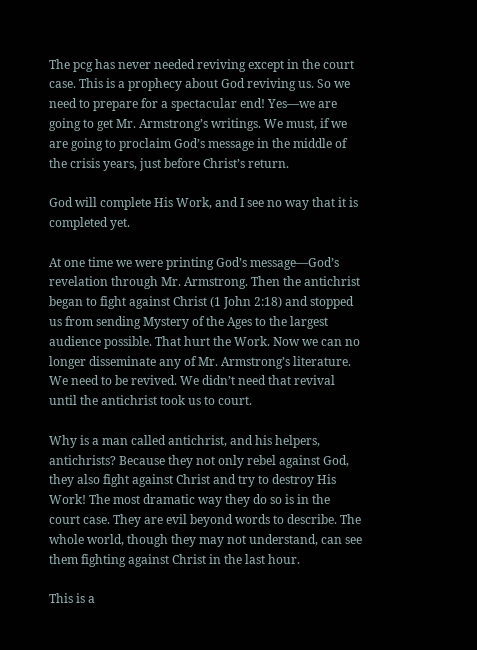The pcg has never needed reviving except in the court case. This is a prophecy about God reviving us. So we need to prepare for a spectacular end! Yes—we are going to get Mr. Armstrong’s writings. We must, if we are going to proclaim God’s message in the middle of the crisis years, just before Christ’s return.

God will complete His Work, and I see no way that it is completed yet.

At one time we were printing God’s message—God’s revelation through Mr. Armstrong. Then the antichrist began to fight against Christ (1 John 2:18) and stopped us from sending Mystery of the Ages to the largest audience possible. That hurt the Work. Now we can no longer disseminate any of Mr. Armstrong’s literature. We need to be revived. We didn’t need that revival until the antichrist took us to court.

Why is a man called antichrist, and his helpers, antichrists? Because they not only rebel against God, they also fight against Christ and try to destroy His Work! The most dramatic way they do so is in the court case. They are evil beyond words to describe. The whole world, though they may not understand, can see them fighting against Christ in the last hour.

This is a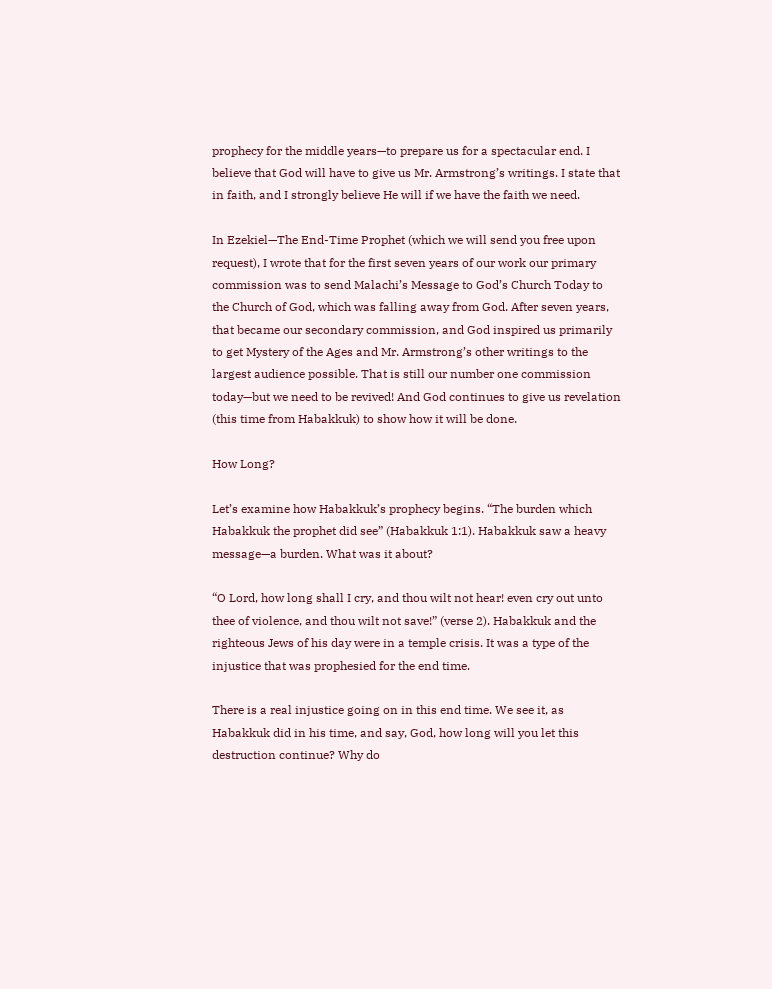prophecy for the middle years—to prepare us for a spectacular end. I believe that God will have to give us Mr. Armstrong’s writings. I state that in faith, and I strongly believe He will if we have the faith we need.

In Ezekiel—The End-Time Prophet (which we will send you free upon request), I wrote that for the first seven years of our work our primary commission was to send Malachi’s Message to God’s Church Today to the Church of God, which was falling away from God. After seven years, that became our secondary commission, and God inspired us primarily to get Mystery of the Ages and Mr. Armstrong’s other writings to the largest audience possible. That is still our number one commission today—but we need to be revived! And God continues to give us revelation (this time from Habakkuk) to show how it will be done.

How Long?

Let’s examine how Habakkuk’s prophecy begins. “The burden which Habakkuk the prophet did see” (Habakkuk 1:1). Habakkuk saw a heavy message—a burden. What was it about?

“O Lord, how long shall I cry, and thou wilt not hear! even cry out unto thee of violence, and thou wilt not save!” (verse 2). Habakkuk and the righteous Jews of his day were in a temple crisis. It was a type of the injustice that was prophesied for the end time.

There is a real injustice going on in this end time. We see it, as Habakkuk did in his time, and say, God, how long will you let this destruction continue? Why do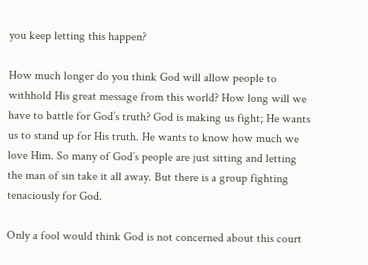you keep letting this happen?

How much longer do you think God will allow people to withhold His great message from this world? How long will we have to battle for God’s truth? God is making us fight; He wants us to stand up for His truth. He wants to know how much we love Him. So many of God’s people are just sitting and letting the man of sin take it all away. But there is a group fighting tenaciously for God.

Only a fool would think God is not concerned about this court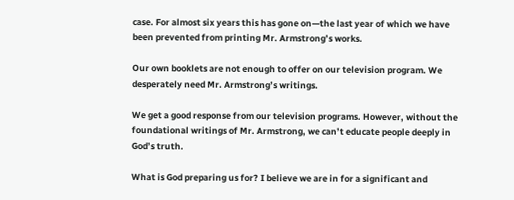case. For almost six years this has gone on—the last year of which we have been prevented from printing Mr. Armstrong’s works.

Our own booklets are not enough to offer on our television program. We desperately need Mr. Armstrong’s writings.

We get a good response from our television programs. However, without the foundational writings of Mr. Armstrong, we can’t educate people deeply in God’s truth.

What is God preparing us for? I believe we are in for a significant and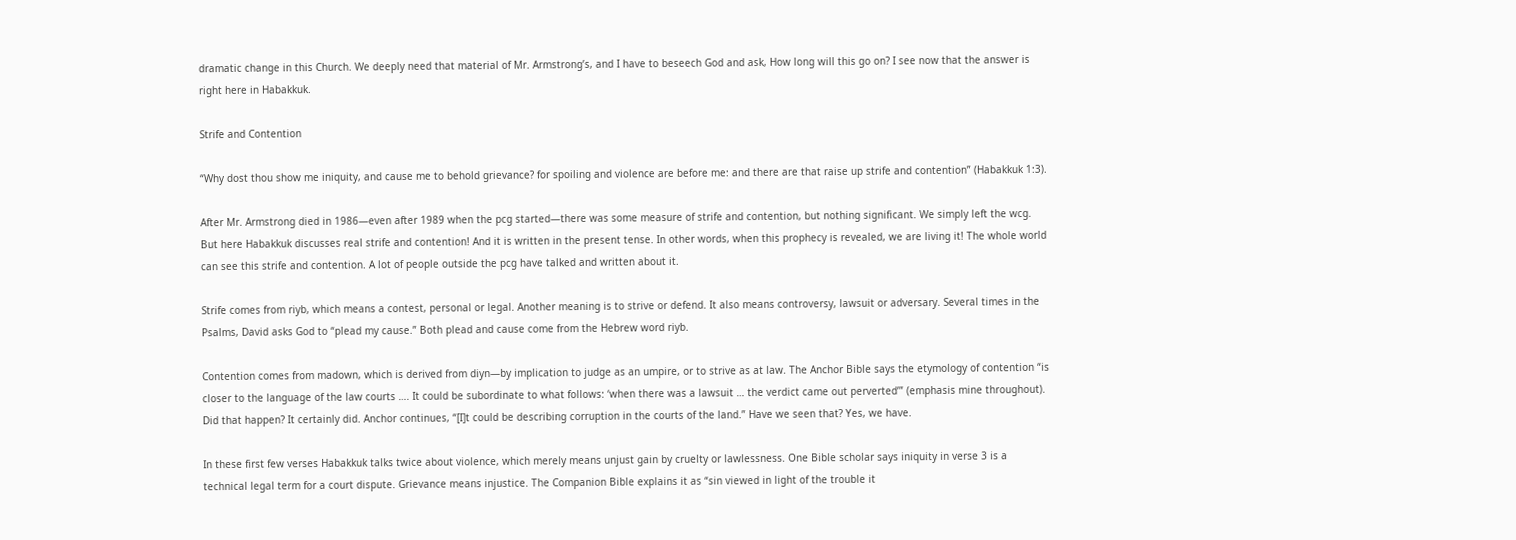dramatic change in this Church. We deeply need that material of Mr. Armstrong’s, and I have to beseech God and ask, How long will this go on? I see now that the answer is right here in Habakkuk.

Strife and Contention

“Why dost thou show me iniquity, and cause me to behold grievance? for spoiling and violence are before me: and there are that raise up strife and contention” (Habakkuk 1:3).

After Mr. Armstrong died in 1986—even after 1989 when the pcg started—there was some measure of strife and contention, but nothing significant. We simply left the wcg. But here Habakkuk discusses real strife and contention! And it is written in the present tense. In other words, when this prophecy is revealed, we are living it! The whole world can see this strife and contention. A lot of people outside the pcg have talked and written about it.

Strife comes from riyb, which means a contest, personal or legal. Another meaning is to strive or defend. It also means controversy, lawsuit or adversary. Several times in the Psalms, David asks God to “plead my cause.” Both plead and cause come from the Hebrew word riyb.

Contention comes from madown, which is derived from diyn—by implication to judge as an umpire, or to strive as at law. The Anchor Bible says the etymology of contention “is closer to the language of the law courts …. It could be subordinate to what follows: ‘when there was a lawsuit … the verdict came out perverted’” (emphasis mine throughout). Did that happen? It certainly did. Anchor continues, “[I]t could be describing corruption in the courts of the land.” Have we seen that? Yes, we have.

In these first few verses Habakkuk talks twice about violence, which merely means unjust gain by cruelty or lawlessness. One Bible scholar says iniquity in verse 3 is a technical legal term for a court dispute. Grievance means injustice. The Companion Bible explains it as “sin viewed in light of the trouble it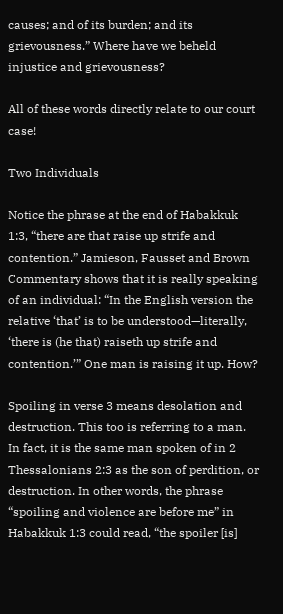causes; and of its burden; and its grievousness.” Where have we beheld injustice and grievousness?

All of these words directly relate to our court case!

Two Individuals

Notice the phrase at the end of Habakkuk 1:3, “there are that raise up strife and contention.” Jamieson, Fausset and Brown Commentary shows that it is really speaking of an individual: “In the English version the relative ‘that’ is to be understood—literally, ‘there is (he that) raiseth up strife and contention.’” One man is raising it up. How?

Spoiling in verse 3 means desolation and destruction. This too is referring to a man. In fact, it is the same man spoken of in 2 Thessalonians 2:3 as the son of perdition, or destruction. In other words, the phrase “spoiling and violence are before me” in Habakkuk 1:3 could read, “the spoiler [is]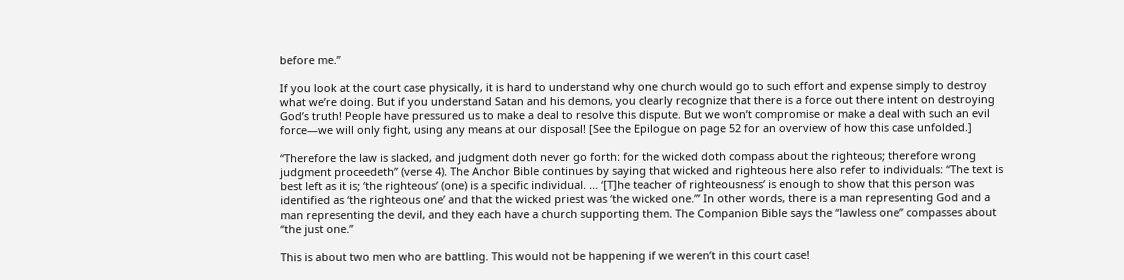before me.”

If you look at the court case physically, it is hard to understand why one church would go to such effort and expense simply to destroy what we’re doing. But if you understand Satan and his demons, you clearly recognize that there is a force out there intent on destroying God’s truth! People have pressured us to make a deal to resolve this dispute. But we won’t compromise or make a deal with such an evil force—we will only fight, using any means at our disposal! [See the Epilogue on page 52 for an overview of how this case unfolded.]

“Therefore the law is slacked, and judgment doth never go forth: for the wicked doth compass about the righteous; therefore wrong judgment proceedeth” (verse 4). The Anchor Bible continues by saying that wicked and righteous here also refer to individuals: “The text is best left as it is; ‘the righteous’ (one) is a specific individual. … ‘[T]he teacher of righteousness’ is enough to show that this person was identified as ‘the righteous one’ and that the wicked priest was ‘the wicked one.’” In other words, there is a man representing God and a man representing the devil, and they each have a church supporting them. The Companion Bible says the “lawless one” compasses about “the just one.”

This is about two men who are battling. This would not be happening if we weren’t in this court case!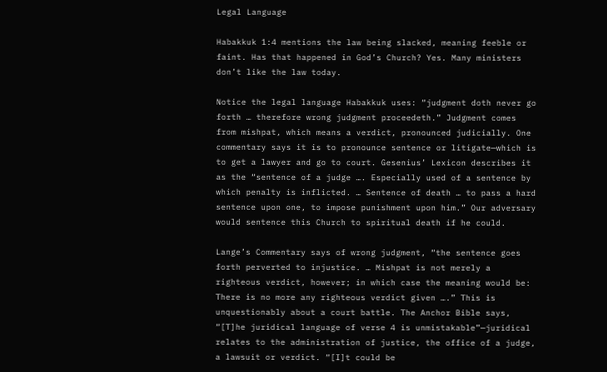Legal Language

Habakkuk 1:4 mentions the law being slacked, meaning feeble or faint. Has that happened in God’s Church? Yes. Many ministers don’t like the law today.

Notice the legal language Habakkuk uses: “judgment doth never go forth … therefore wrong judgment proceedeth.” Judgment comes from mishpat, which means a verdict, pronounced judicially. One commentary says it is to pronounce sentence or litigate—which is to get a lawyer and go to court. Gesenius’ Lexicon describes it as the “sentence of a judge …. Especially used of a sentence by which penalty is inflicted. … Sentence of death … to pass a hard sentence upon one, to impose punishment upon him.” Our adversary would sentence this Church to spiritual death if he could.

Lange’s Commentary says of wrong judgment, “the sentence goes forth perverted to injustice. … Mishpat is not merely a righteous verdict, however; in which case the meaning would be: There is no more any righteous verdict given ….” This is unquestionably about a court battle. The Anchor Bible says, “[T]he juridical language of verse 4 is unmistakable”—juridical relates to the administration of justice, the office of a judge, a lawsuit or verdict. “[I]t could be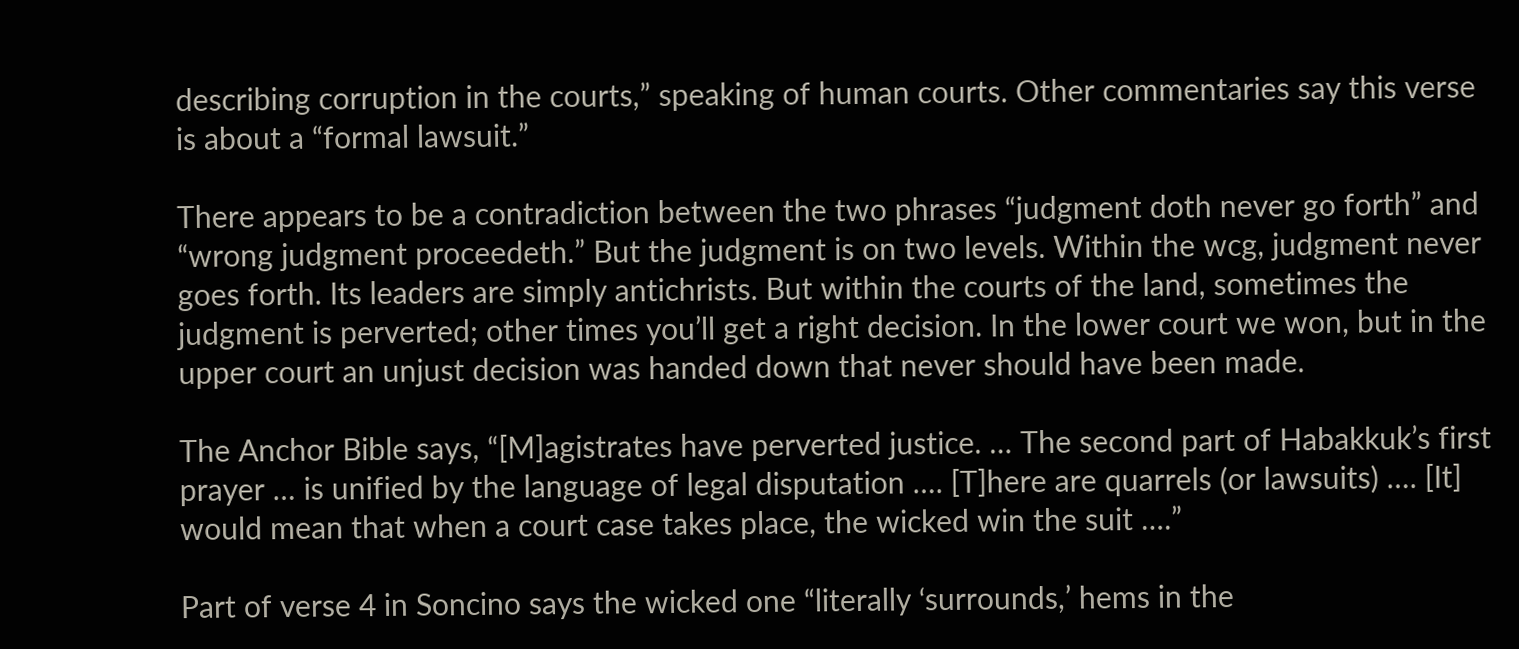describing corruption in the courts,” speaking of human courts. Other commentaries say this verse is about a “formal lawsuit.”

There appears to be a contradiction between the two phrases “judgment doth never go forth” and “wrong judgment proceedeth.” But the judgment is on two levels. Within the wcg, judgment never goes forth. Its leaders are simply antichrists. But within the courts of the land, sometimes the judgment is perverted; other times you’ll get a right decision. In the lower court we won, but in the upper court an unjust decision was handed down that never should have been made.

The Anchor Bible says, “[M]agistrates have perverted justice. … The second part of Habakkuk’s first prayer … is unified by the language of legal disputation …. [T]here are quarrels (or lawsuits) …. [It] would mean that when a court case takes place, the wicked win the suit ….”

Part of verse 4 in Soncino says the wicked one “literally ‘surrounds,’ hems in the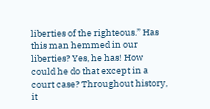liberties of the righteous.” Has this man hemmed in our liberties? Yes, he has! How could he do that except in a court case? Throughout history, it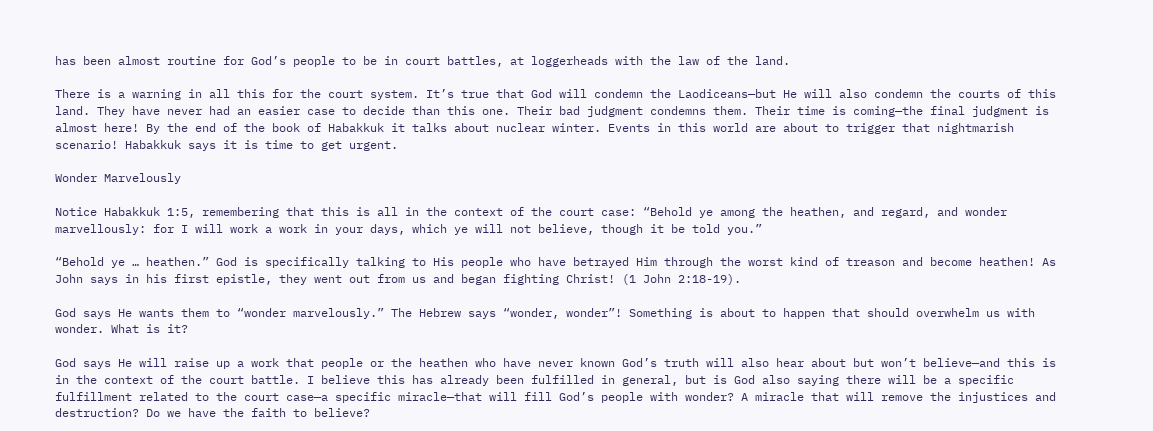has been almost routine for God’s people to be in court battles, at loggerheads with the law of the land.

There is a warning in all this for the court system. It’s true that God will condemn the Laodiceans—but He will also condemn the courts of this land. They have never had an easier case to decide than this one. Their bad judgment condemns them. Their time is coming—the final judgment is almost here! By the end of the book of Habakkuk it talks about nuclear winter. Events in this world are about to trigger that nightmarish scenario! Habakkuk says it is time to get urgent.

Wonder Marvelously

Notice Habakkuk 1:5, remembering that this is all in the context of the court case: “Behold ye among the heathen, and regard, and wonder marvellously: for I will work a work in your days, which ye will not believe, though it be told you.”

“Behold ye … heathen.” God is specifically talking to His people who have betrayed Him through the worst kind of treason and become heathen! As John says in his first epistle, they went out from us and began fighting Christ! (1 John 2:18-19).

God says He wants them to “wonder marvelously.” The Hebrew says “wonder, wonder”! Something is about to happen that should overwhelm us with wonder. What is it?

God says He will raise up a work that people or the heathen who have never known God’s truth will also hear about but won’t believe—and this is in the context of the court battle. I believe this has already been fulfilled in general, but is God also saying there will be a specific fulfillment related to the court case—a specific miracle—that will fill God’s people with wonder? A miracle that will remove the injustices and destruction? Do we have the faith to believe?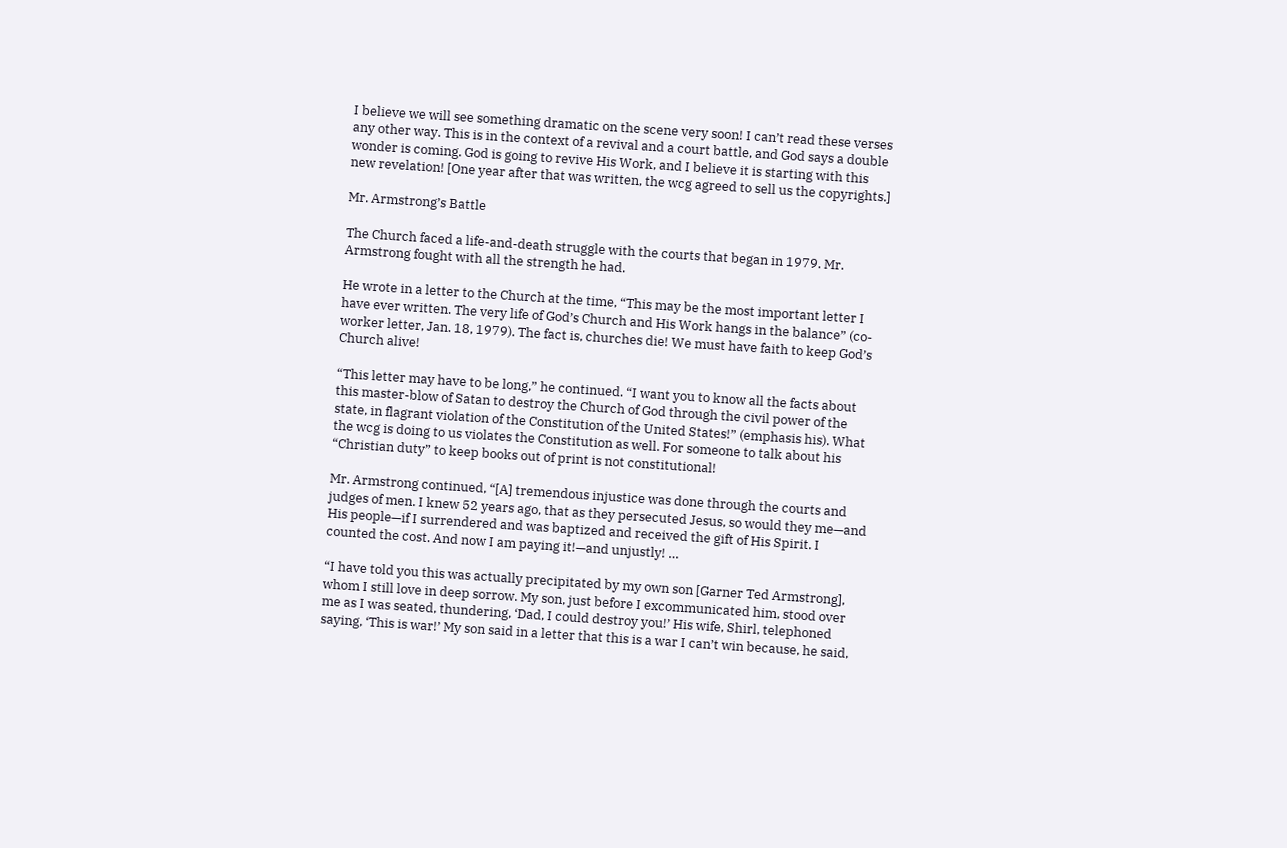I believe we will see something dramatic on the scene very soon! I can’t read these verses any other way. This is in the context of a revival and a court battle, and God says a double wonder is coming. God is going to revive His Work, and I believe it is starting with this new revelation! [One year after that was written, the wcg agreed to sell us the copyrights.]

Mr. Armstrong’s Battle

The Church faced a life-and-death struggle with the courts that began in 1979. Mr. Armstrong fought with all the strength he had.

He wrote in a letter to the Church at the time, “This may be the most important letter I have ever written. The very life of God’s Church and His Work hangs in the balance” (co-worker letter, Jan. 18, 1979). The fact is, churches die! We must have faith to keep God’s Church alive!

“This letter may have to be long,” he continued. “I want you to know all the facts about this master-blow of Satan to destroy the Church of God through the civil power of the state, in flagrant violation of the Constitution of the United States!” (emphasis his). What the wcg is doing to us violates the Constitution as well. For someone to talk about his “Christian duty” to keep books out of print is not constitutional!

Mr. Armstrong continued, “[A] tremendous injustice was done through the courts and judges of men. I knew 52 years ago, that as they persecuted Jesus, so would they me—and His people—if I surrendered and was baptized and received the gift of His Spirit. I counted the cost. And now I am paying it!—and unjustly! …

“I have told you this was actually precipitated by my own son [Garner Ted Armstrong], whom I still love in deep sorrow. My son, just before I excommunicated him, stood over me as I was seated, thundering, ‘Dad, I could destroy you!’ His wife, Shirl, telephoned saying, ‘This is war!’ My son said in a letter that this is a war I can’t win because, he said,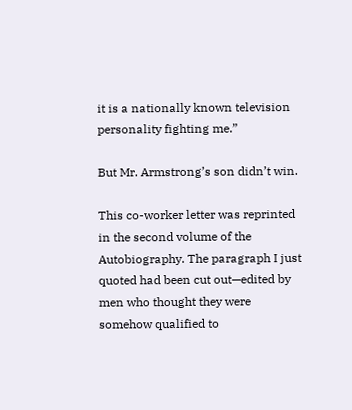it is a nationally known television personality fighting me.”

But Mr. Armstrong’s son didn’t win.

This co-worker letter was reprinted in the second volume of the Autobiography. The paragraph I just quoted had been cut out—edited by men who thought they were somehow qualified to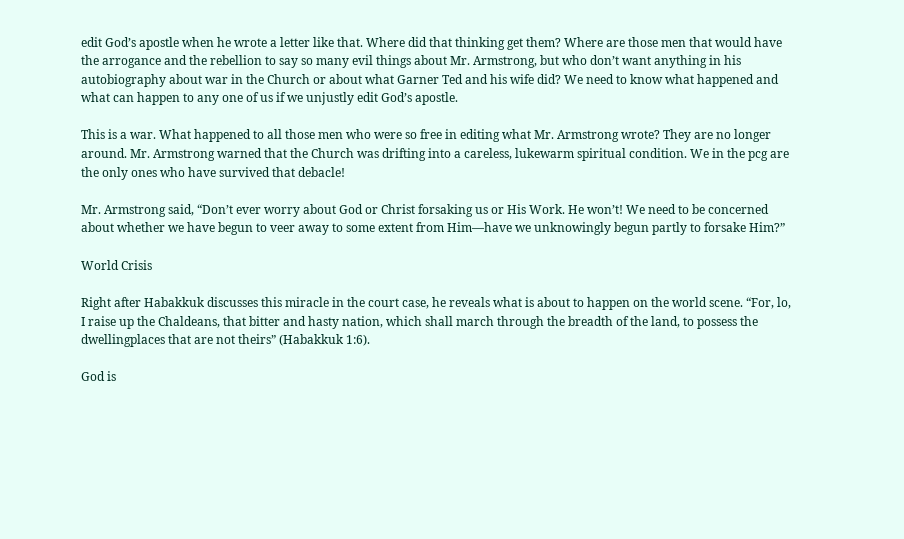edit God’s apostle when he wrote a letter like that. Where did that thinking get them? Where are those men that would have the arrogance and the rebellion to say so many evil things about Mr. Armstrong, but who don’t want anything in his autobiography about war in the Church or about what Garner Ted and his wife did? We need to know what happened and what can happen to any one of us if we unjustly edit God’s apostle.

This is a war. What happened to all those men who were so free in editing what Mr. Armstrong wrote? They are no longer around. Mr. Armstrong warned that the Church was drifting into a careless, lukewarm spiritual condition. We in the pcg are the only ones who have survived that debacle!

Mr. Armstrong said, “Don’t ever worry about God or Christ forsaking us or His Work. He won’t! We need to be concerned about whether we have begun to veer away to some extent from Him—have we unknowingly begun partly to forsake Him?”

World Crisis

Right after Habakkuk discusses this miracle in the court case, he reveals what is about to happen on the world scene. “For, lo, I raise up the Chaldeans, that bitter and hasty nation, which shall march through the breadth of the land, to possess the dwellingplaces that are not theirs” (Habakkuk 1:6).

God is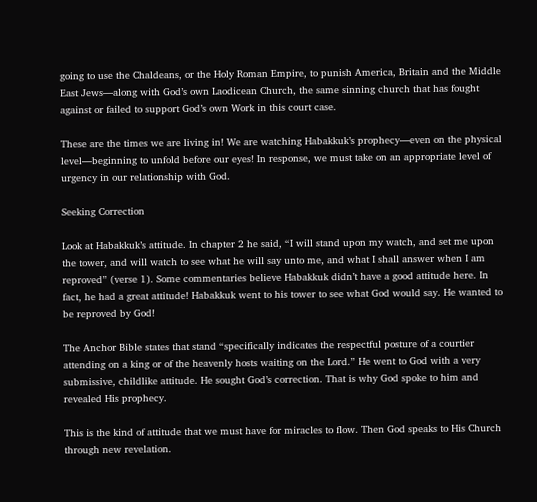going to use the Chaldeans, or the Holy Roman Empire, to punish America, Britain and the Middle East Jews—along with God’s own Laodicean Church, the same sinning church that has fought against or failed to support God’s own Work in this court case.

These are the times we are living in! We are watching Habakkuk’s prophecy—even on the physical level—beginning to unfold before our eyes! In response, we must take on an appropriate level of urgency in our relationship with God.

Seeking Correction

Look at Habakkuk’s attitude. In chapter 2 he said, “I will stand upon my watch, and set me upon the tower, and will watch to see what he will say unto me, and what I shall answer when I am reproved” (verse 1). Some commentaries believe Habakkuk didn’t have a good attitude here. In fact, he had a great attitude! Habakkuk went to his tower to see what God would say. He wanted to be reproved by God!

The Anchor Bible states that stand “specifically indicates the respectful posture of a courtier attending on a king or of the heavenly hosts waiting on the Lord.” He went to God with a very submissive, childlike attitude. He sought God’s correction. That is why God spoke to him and revealed His prophecy.

This is the kind of attitude that we must have for miracles to flow. Then God speaks to His Church through new revelation.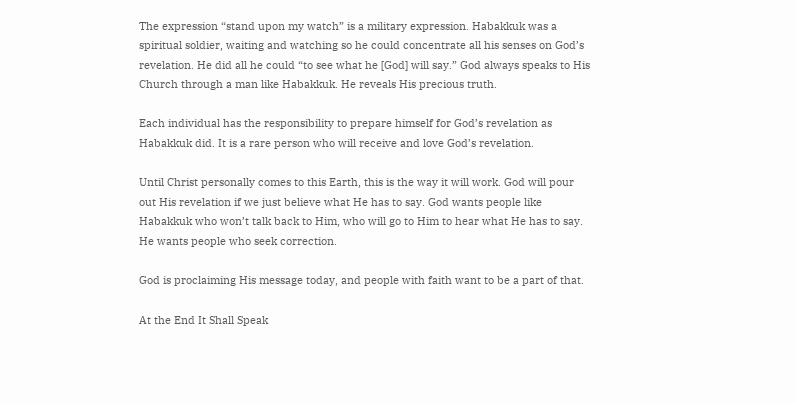The expression “stand upon my watch” is a military expression. Habakkuk was a spiritual soldier, waiting and watching so he could concentrate all his senses on God’s revelation. He did all he could “to see what he [God] will say.” God always speaks to His Church through a man like Habakkuk. He reveals His precious truth.

Each individual has the responsibility to prepare himself for God’s revelation as Habakkuk did. It is a rare person who will receive and love God’s revelation.

Until Christ personally comes to this Earth, this is the way it will work. God will pour out His revelation if we just believe what He has to say. God wants people like Habakkuk who won’t talk back to Him, who will go to Him to hear what He has to say. He wants people who seek correction.

God is proclaiming His message today, and people with faith want to be a part of that.

At the End It Shall Speak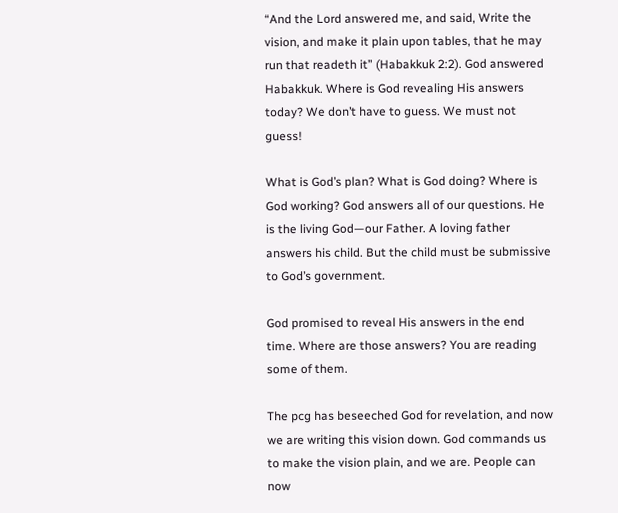“And the Lord answered me, and said, Write the vision, and make it plain upon tables, that he may run that readeth it” (Habakkuk 2:2). God answered Habakkuk. Where is God revealing His answers today? We don’t have to guess. We must not guess!

What is God’s plan? What is God doing? Where is God working? God answers all of our questions. He is the living God—our Father. A loving father answers his child. But the child must be submissive to God’s government.

God promised to reveal His answers in the end time. Where are those answers? You are reading some of them.

The pcg has beseeched God for revelation, and now we are writing this vision down. God commands us to make the vision plain, and we are. People can now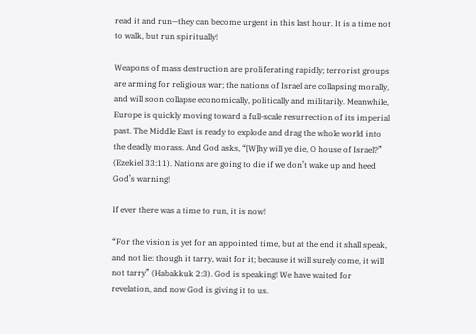read it and run—they can become urgent in this last hour. It is a time not to walk, but run spiritually!

Weapons of mass destruction are proliferating rapidly; terrorist groups are arming for religious war; the nations of Israel are collapsing morally, and will soon collapse economically, politically and militarily. Meanwhile, Europe is quickly moving toward a full-scale resurrection of its imperial past. The Middle East is ready to explode and drag the whole world into the deadly morass. And God asks, “[W]hy will ye die, O house of Israel?” (Ezekiel 33:11). Nations are going to die if we don’t wake up and heed God’s warning!

If ever there was a time to run, it is now!

“For the vision is yet for an appointed time, but at the end it shall speak, and not lie: though it tarry, wait for it; because it will surely come, it will not tarry” (Habakkuk 2:3). God is speaking! We have waited for revelation, and now God is giving it to us.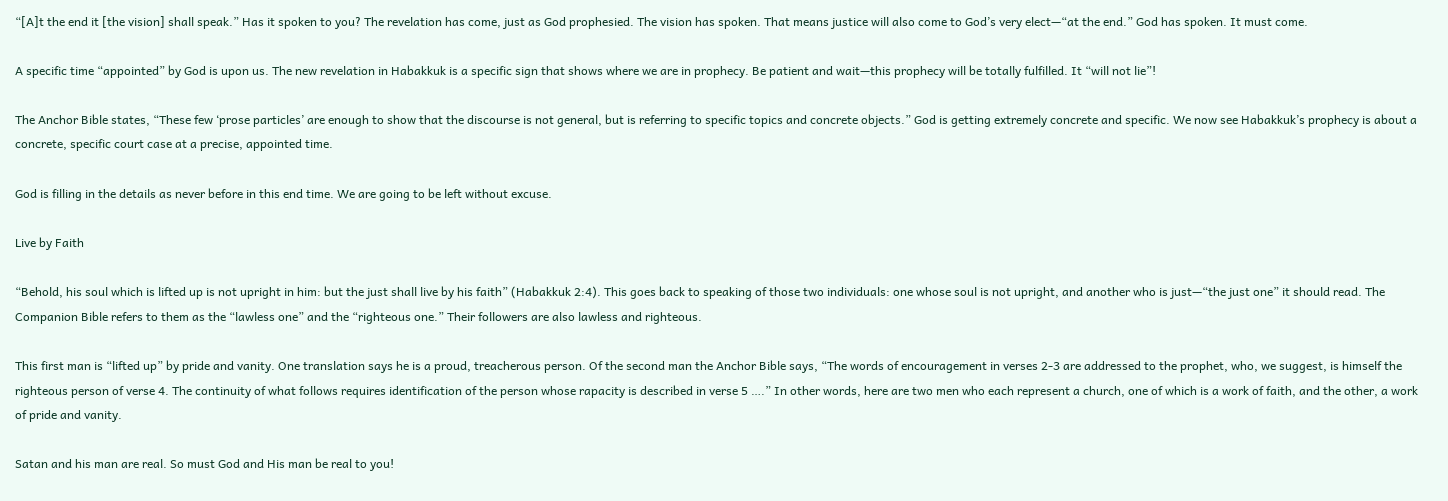“[A]t the end it [the vision] shall speak.” Has it spoken to you? The revelation has come, just as God prophesied. The vision has spoken. That means justice will also come to God’s very elect—“at the end.” God has spoken. It must come.

A specific time “appointed” by God is upon us. The new revelation in Habakkuk is a specific sign that shows where we are in prophecy. Be patient and wait—this prophecy will be totally fulfilled. It “will not lie”!

The Anchor Bible states, “These few ‘prose particles’ are enough to show that the discourse is not general, but is referring to specific topics and concrete objects.” God is getting extremely concrete and specific. We now see Habakkuk’s prophecy is about a concrete, specific court case at a precise, appointed time.

God is filling in the details as never before in this end time. We are going to be left without excuse.

Live by Faith

“Behold, his soul which is lifted up is not upright in him: but the just shall live by his faith” (Habakkuk 2:4). This goes back to speaking of those two individuals: one whose soul is not upright, and another who is just—“the just one” it should read. The Companion Bible refers to them as the “lawless one” and the “righteous one.” Their followers are also lawless and righteous.

This first man is “lifted up” by pride and vanity. One translation says he is a proud, treacherous person. Of the second man the Anchor Bible says, “The words of encouragement in verses 2-3 are addressed to the prophet, who, we suggest, is himself the righteous person of verse 4. The continuity of what follows requires identification of the person whose rapacity is described in verse 5 ….” In other words, here are two men who each represent a church, one of which is a work of faith, and the other, a work of pride and vanity.

Satan and his man are real. So must God and His man be real to you!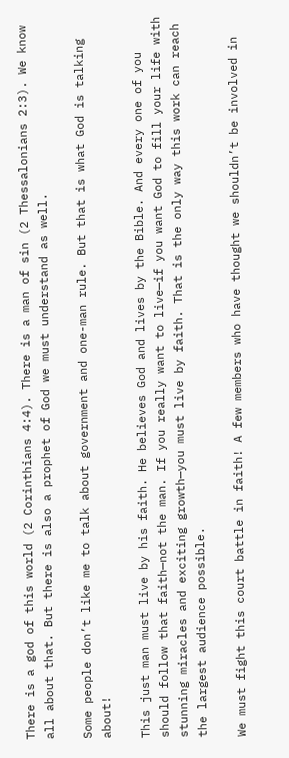There is a god of this world (2 Corinthians 4:4). There is a man of sin (2 Thessalonians 2:3). We know all about that. But there is also a prophet of God we must understand as well.

Some people don’t like me to talk about government and one-man rule. But that is what God is talking about!

This just man must live by his faith. He believes God and lives by the Bible. And every one of you should follow that faith—not the man. If you really want to live—if you want God to fill your life with stunning miracles and exciting growth—you must live by faith. That is the only way this work can reach the largest audience possible.

We must fight this court battle in faith! A few members who have thought we shouldn’t be involved in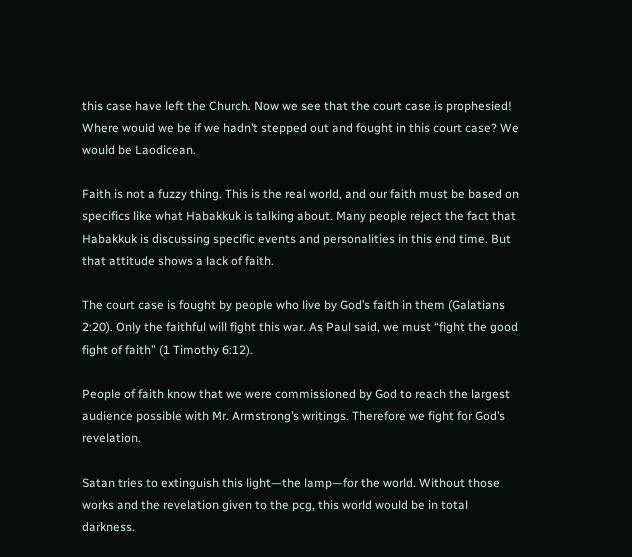this case have left the Church. Now we see that the court case is prophesied! Where would we be if we hadn’t stepped out and fought in this court case? We would be Laodicean.

Faith is not a fuzzy thing. This is the real world, and our faith must be based on specifics like what Habakkuk is talking about. Many people reject the fact that Habakkuk is discussing specific events and personalities in this end time. But that attitude shows a lack of faith.

The court case is fought by people who live by God’s faith in them (Galatians 2:20). Only the faithful will fight this war. As Paul said, we must “fight the good fight of faith” (1 Timothy 6:12).

People of faith know that we were commissioned by God to reach the largest audience possible with Mr. Armstrong’s writings. Therefore we fight for God’s revelation.

Satan tries to extinguish this light—the lamp—for the world. Without those works and the revelation given to the pcg, this world would be in total darkness.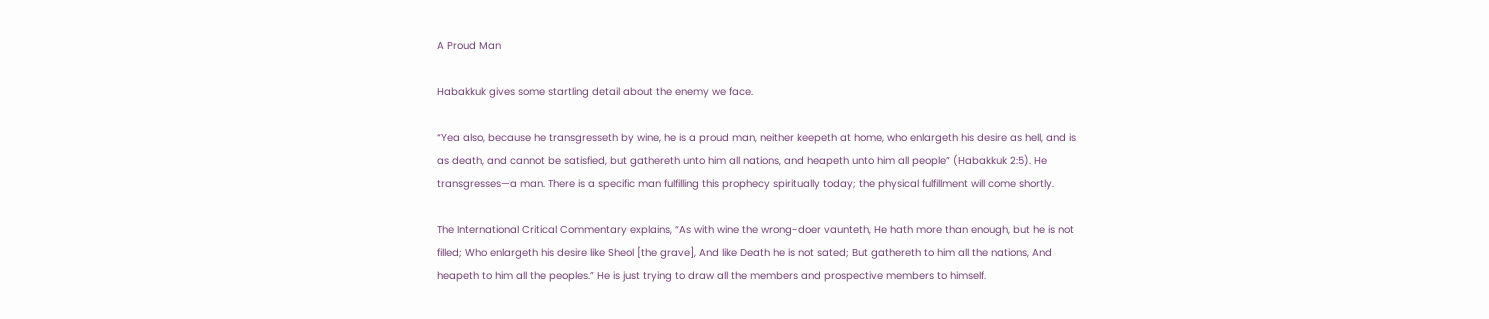A Proud Man

Habakkuk gives some startling detail about the enemy we face.

“Yea also, because he transgresseth by wine, he is a proud man, neither keepeth at home, who enlargeth his desire as hell, and is as death, and cannot be satisfied, but gathereth unto him all nations, and heapeth unto him all people” (Habakkuk 2:5). He transgresses—a man. There is a specific man fulfilling this prophecy spiritually today; the physical fulfillment will come shortly.

The International Critical Commentary explains, “As with wine the wrong-doer vaunteth, He hath more than enough, but he is not filled; Who enlargeth his desire like Sheol [the grave], And like Death he is not sated; But gathereth to him all the nations, And heapeth to him all the peoples.” He is just trying to draw all the members and prospective members to himself.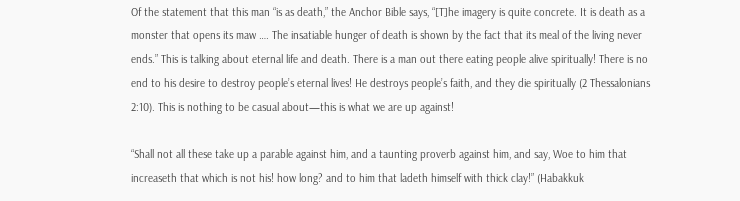Of the statement that this man “is as death,” the Anchor Bible says, “[T]he imagery is quite concrete. It is death as a monster that opens its maw …. The insatiable hunger of death is shown by the fact that its meal of the living never ends.” This is talking about eternal life and death. There is a man out there eating people alive spiritually! There is no end to his desire to destroy people’s eternal lives! He destroys people’s faith, and they die spiritually (2 Thessalonians 2:10). This is nothing to be casual about—this is what we are up against!

“Shall not all these take up a parable against him, and a taunting proverb against him, and say, Woe to him that increaseth that which is not his! how long? and to him that ladeth himself with thick clay!” (Habakkuk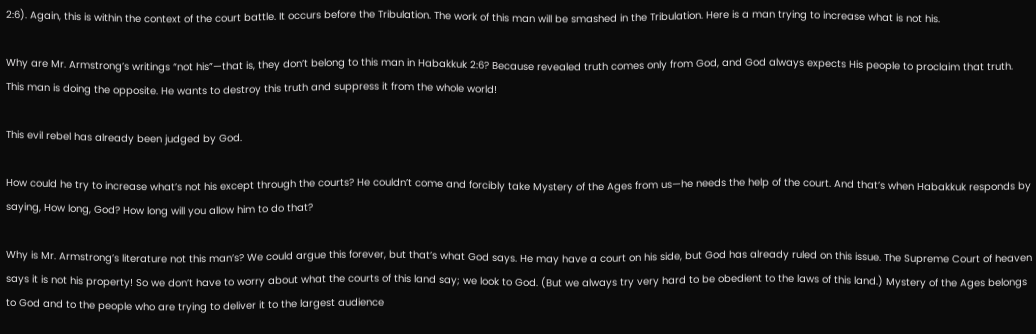2:6). Again, this is within the context of the court battle. It occurs before the Tribulation. The work of this man will be smashed in the Tribulation. Here is a man trying to increase what is not his.

Why are Mr. Armstrong’s writings “not his”—that is, they don’t belong to this man in Habakkuk 2:6? Because revealed truth comes only from God, and God always expects His people to proclaim that truth. This man is doing the opposite. He wants to destroy this truth and suppress it from the whole world!

This evil rebel has already been judged by God.

How could he try to increase what’s not his except through the courts? He couldn’t come and forcibly take Mystery of the Ages from us—he needs the help of the court. And that’s when Habakkuk responds by saying, How long, God? How long will you allow him to do that?

Why is Mr. Armstrong’s literature not this man’s? We could argue this forever, but that’s what God says. He may have a court on his side, but God has already ruled on this issue. The Supreme Court of heaven says it is not his property! So we don’t have to worry about what the courts of this land say; we look to God. (But we always try very hard to be obedient to the laws of this land.) Mystery of the Ages belongs to God and to the people who are trying to deliver it to the largest audience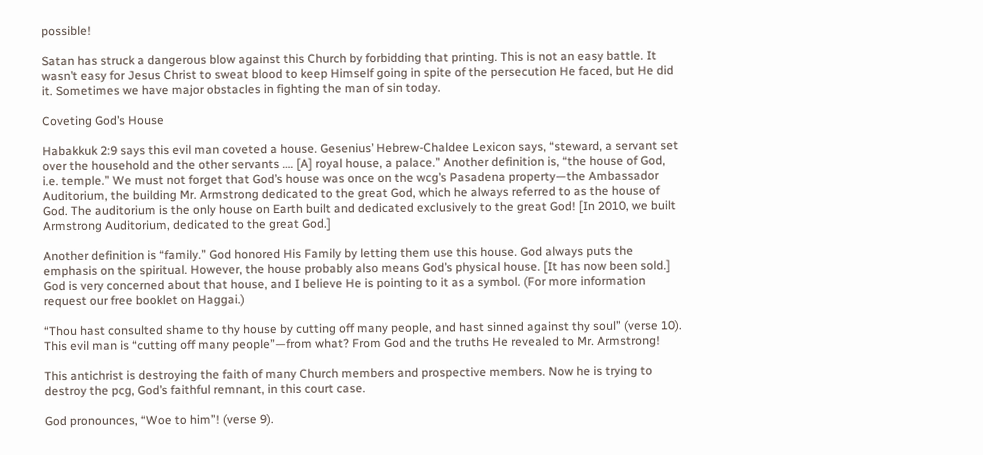possible!

Satan has struck a dangerous blow against this Church by forbidding that printing. This is not an easy battle. It wasn’t easy for Jesus Christ to sweat blood to keep Himself going in spite of the persecution He faced, but He did it. Sometimes we have major obstacles in fighting the man of sin today.

Coveting God’s House

Habakkuk 2:9 says this evil man coveted a house. Gesenius’ Hebrew-Chaldee Lexicon says, “steward, a servant set over the household and the other servants …. [A] royal house, a palace.” Another definition is, “the house of God, i.e. temple.” We must not forget that God’s house was once on the wcg’s Pasadena property—the Ambassador Auditorium, the building Mr. Armstrong dedicated to the great God, which he always referred to as the house of God. The auditorium is the only house on Earth built and dedicated exclusively to the great God! [In 2010, we built Armstrong Auditorium, dedicated to the great God.]

Another definition is “family.” God honored His Family by letting them use this house. God always puts the emphasis on the spiritual. However, the house probably also means God’s physical house. [It has now been sold.] God is very concerned about that house, and I believe He is pointing to it as a symbol. (For more information request our free booklet on Haggai.)

“Thou hast consulted shame to thy house by cutting off many people, and hast sinned against thy soul” (verse 10). This evil man is “cutting off many people”—from what? From God and the truths He revealed to Mr. Armstrong!

This antichrist is destroying the faith of many Church members and prospective members. Now he is trying to destroy the pcg, God’s faithful remnant, in this court case.

God pronounces, “Woe to him”! (verse 9).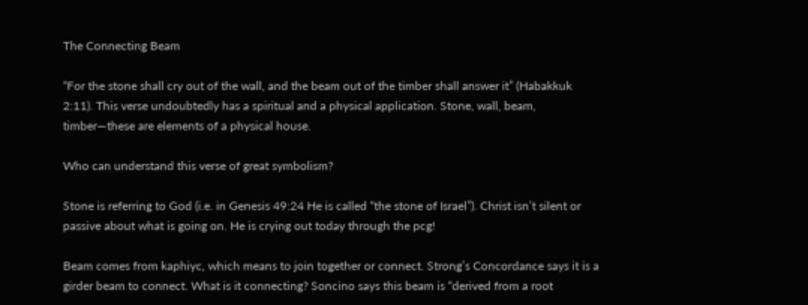The Connecting Beam

“For the stone shall cry out of the wall, and the beam out of the timber shall answer it” (Habakkuk 2:11). This verse undoubtedly has a spiritual and a physical application. Stone, wall, beam, timber—these are elements of a physical house.

Who can understand this verse of great symbolism?

Stone is referring to God (i.e. in Genesis 49:24 He is called “the stone of Israel”). Christ isn’t silent or passive about what is going on. He is crying out today through the pcg!

Beam comes from kaphiyc, which means to join together or connect. Strong’s Concordance says it is a girder beam to connect. What is it connecting? Soncino says this beam is “derived from a root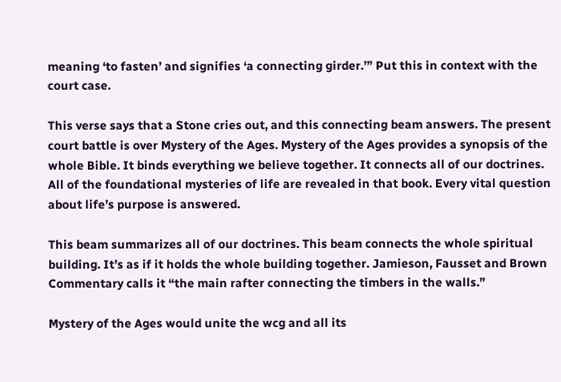meaning ‘to fasten’ and signifies ‘a connecting girder.’” Put this in context with the court case.

This verse says that a Stone cries out, and this connecting beam answers. The present court battle is over Mystery of the Ages. Mystery of the Ages provides a synopsis of the whole Bible. It binds everything we believe together. It connects all of our doctrines. All of the foundational mysteries of life are revealed in that book. Every vital question about life’s purpose is answered.

This beam summarizes all of our doctrines. This beam connects the whole spiritual building. It’s as if it holds the whole building together. Jamieson, Fausset and Brown Commentary calls it “the main rafter connecting the timbers in the walls.”

Mystery of the Ages would unite the wcg and all its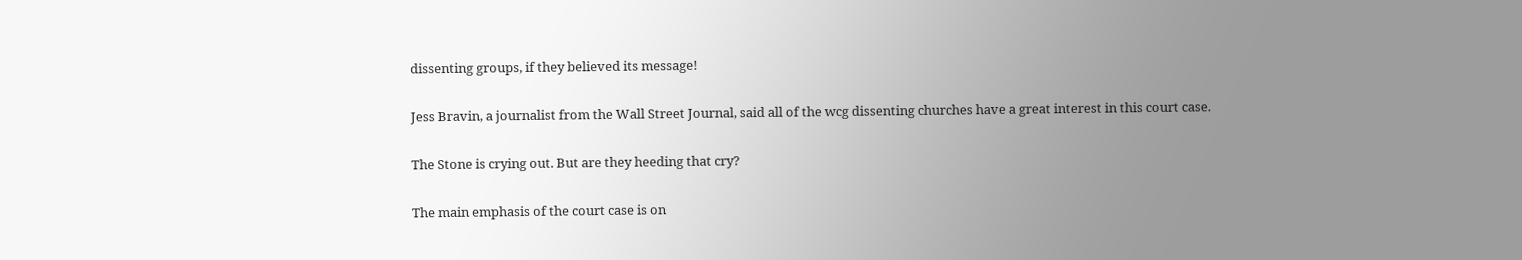dissenting groups, if they believed its message!

Jess Bravin, a journalist from the Wall Street Journal, said all of the wcg dissenting churches have a great interest in this court case.

The Stone is crying out. But are they heeding that cry?

The main emphasis of the court case is on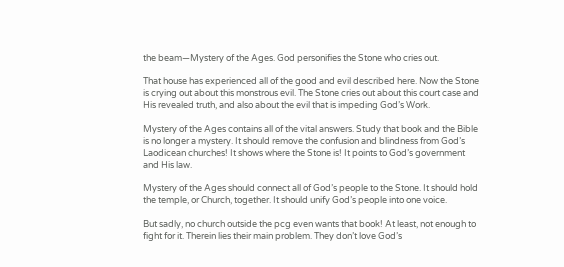the beam—Mystery of the Ages. God personifies the Stone who cries out.

That house has experienced all of the good and evil described here. Now the Stone is crying out about this monstrous evil. The Stone cries out about this court case and His revealed truth, and also about the evil that is impeding God’s Work.

Mystery of the Ages contains all of the vital answers. Study that book and the Bible is no longer a mystery. It should remove the confusion and blindness from God’s Laodicean churches! It shows where the Stone is! It points to God’s government and His law.

Mystery of the Ages should connect all of God’s people to the Stone. It should hold the temple, or Church, together. It should unify God’s people into one voice.

But sadly, no church outside the pcg even wants that book! At least, not enough to fight for it. Therein lies their main problem. They don’t love God’s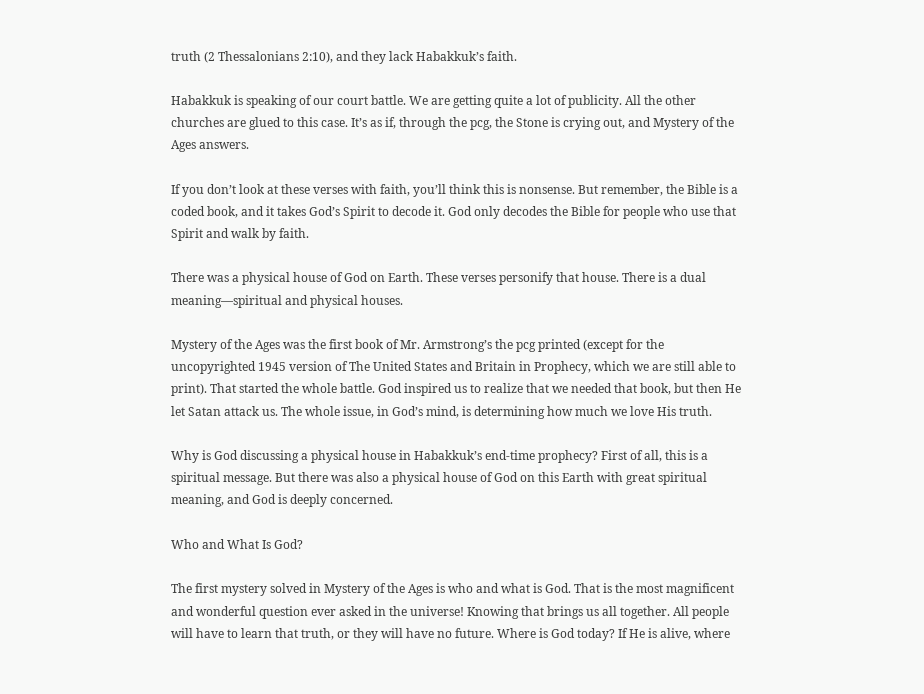truth (2 Thessalonians 2:10), and they lack Habakkuk’s faith.

Habakkuk is speaking of our court battle. We are getting quite a lot of publicity. All the other churches are glued to this case. It’s as if, through the pcg, the Stone is crying out, and Mystery of the Ages answers.

If you don’t look at these verses with faith, you’ll think this is nonsense. But remember, the Bible is a coded book, and it takes God’s Spirit to decode it. God only decodes the Bible for people who use that Spirit and walk by faith.

There was a physical house of God on Earth. These verses personify that house. There is a dual meaning—spiritual and physical houses.

Mystery of the Ages was the first book of Mr. Armstrong’s the pcg printed (except for the uncopyrighted 1945 version of The United States and Britain in Prophecy, which we are still able to print). That started the whole battle. God inspired us to realize that we needed that book, but then He let Satan attack us. The whole issue, in God’s mind, is determining how much we love His truth.

Why is God discussing a physical house in Habakkuk’s end-time prophecy? First of all, this is a spiritual message. But there was also a physical house of God on this Earth with great spiritual meaning, and God is deeply concerned.

Who and What Is God?

The first mystery solved in Mystery of the Ages is who and what is God. That is the most magnificent and wonderful question ever asked in the universe! Knowing that brings us all together. All people will have to learn that truth, or they will have no future. Where is God today? If He is alive, where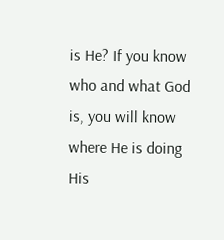is He? If you know who and what God is, you will know where He is doing His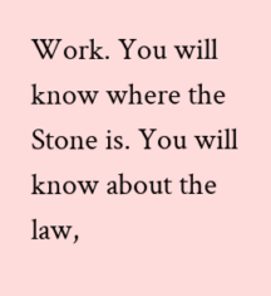Work. You will know where the Stone is. You will know about the law,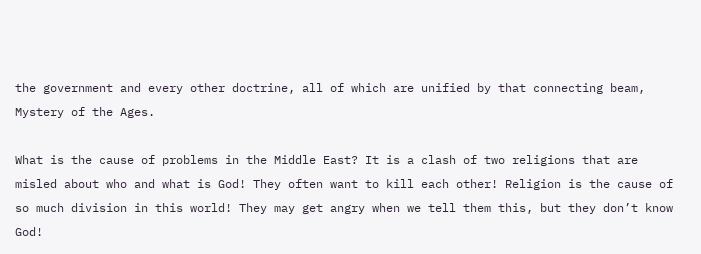the government and every other doctrine, all of which are unified by that connecting beam, Mystery of the Ages.

What is the cause of problems in the Middle East? It is a clash of two religions that are misled about who and what is God! They often want to kill each other! Religion is the cause of so much division in this world! They may get angry when we tell them this, but they don’t know God!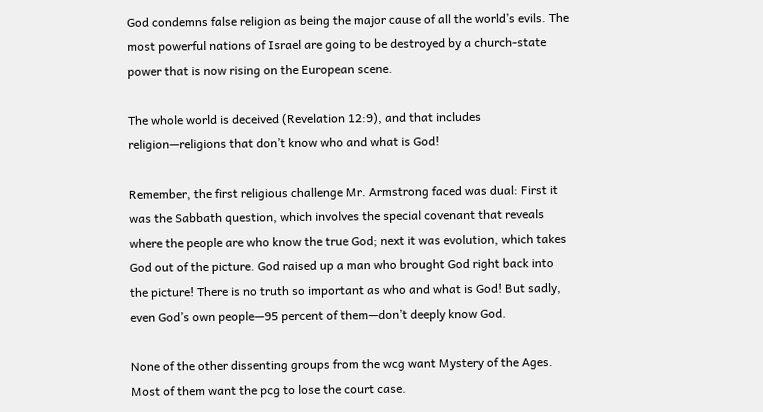God condemns false religion as being the major cause of all the world’s evils. The most powerful nations of Israel are going to be destroyed by a church-state power that is now rising on the European scene.

The whole world is deceived (Revelation 12:9), and that includes religion—religions that don’t know who and what is God!

Remember, the first religious challenge Mr. Armstrong faced was dual: First it was the Sabbath question, which involves the special covenant that reveals where the people are who know the true God; next it was evolution, which takes God out of the picture. God raised up a man who brought God right back into the picture! There is no truth so important as who and what is God! But sadly, even God’s own people—95 percent of them—don’t deeply know God.

None of the other dissenting groups from the wcg want Mystery of the Ages. Most of them want the pcg to lose the court case.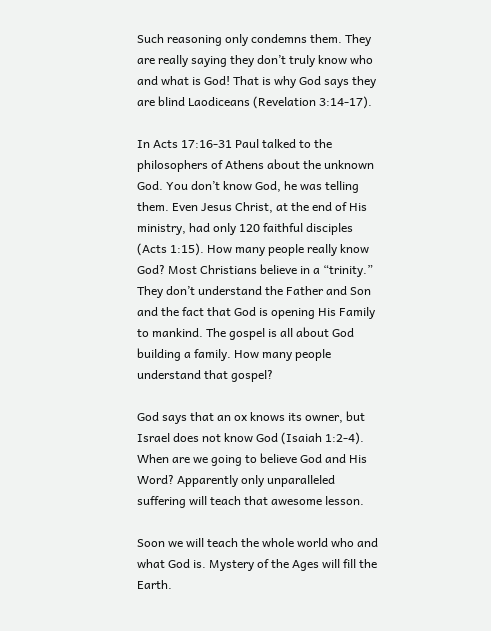Such reasoning only condemns them. They are really saying they don’t truly know who and what is God! That is why God says they are blind Laodiceans (Revelation 3:14-17).

In Acts 17:16-31 Paul talked to the philosophers of Athens about the unknown God. You don’t know God, he was telling them. Even Jesus Christ, at the end of His ministry, had only 120 faithful disciples (Acts 1:15). How many people really know God? Most Christians believe in a “trinity.” They don’t understand the Father and Son and the fact that God is opening His Family to mankind. The gospel is all about God building a family. How many people understand that gospel?

God says that an ox knows its owner, but Israel does not know God (Isaiah 1:2-4). When are we going to believe God and His Word? Apparently only unparalleled suffering will teach that awesome lesson.

Soon we will teach the whole world who and what God is. Mystery of the Ages will fill the Earth.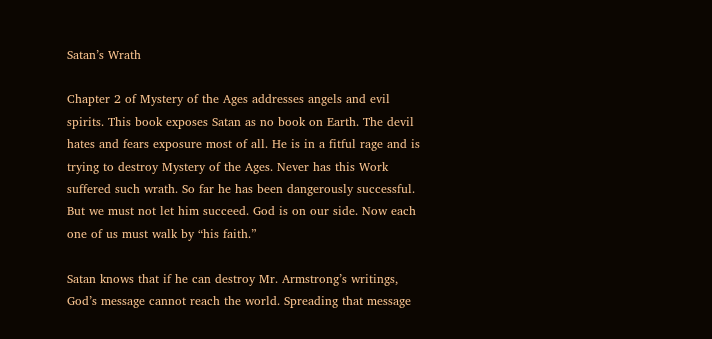Satan’s Wrath

Chapter 2 of Mystery of the Ages addresses angels and evil spirits. This book exposes Satan as no book on Earth. The devil hates and fears exposure most of all. He is in a fitful rage and is trying to destroy Mystery of the Ages. Never has this Work suffered such wrath. So far he has been dangerously successful. But we must not let him succeed. God is on our side. Now each one of us must walk by “his faith.”

Satan knows that if he can destroy Mr. Armstrong’s writings, God’s message cannot reach the world. Spreading that message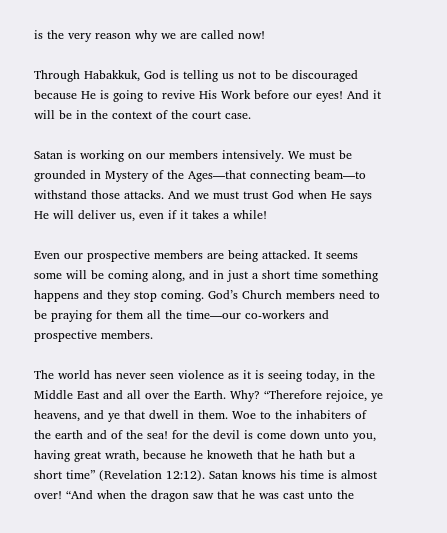is the very reason why we are called now!

Through Habakkuk, God is telling us not to be discouraged because He is going to revive His Work before our eyes! And it will be in the context of the court case.

Satan is working on our members intensively. We must be grounded in Mystery of the Ages—that connecting beam—to withstand those attacks. And we must trust God when He says He will deliver us, even if it takes a while!

Even our prospective members are being attacked. It seems some will be coming along, and in just a short time something happens and they stop coming. God’s Church members need to be praying for them all the time—our co-workers and prospective members.

The world has never seen violence as it is seeing today, in the Middle East and all over the Earth. Why? “Therefore rejoice, ye heavens, and ye that dwell in them. Woe to the inhabiters of the earth and of the sea! for the devil is come down unto you, having great wrath, because he knoweth that he hath but a short time” (Revelation 12:12). Satan knows his time is almost over! “And when the dragon saw that he was cast unto the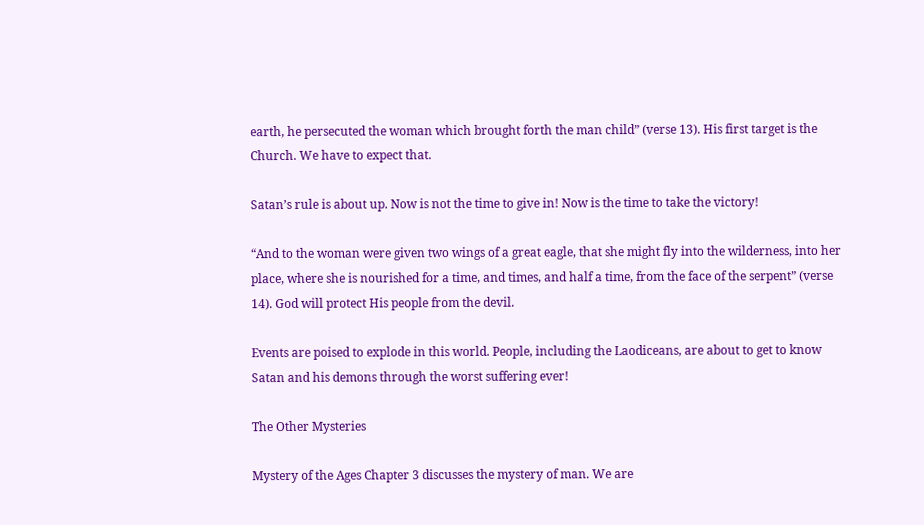earth, he persecuted the woman which brought forth the man child” (verse 13). His first target is the Church. We have to expect that.

Satan’s rule is about up. Now is not the time to give in! Now is the time to take the victory!

“And to the woman were given two wings of a great eagle, that she might fly into the wilderness, into her place, where she is nourished for a time, and times, and half a time, from the face of the serpent” (verse 14). God will protect His people from the devil.

Events are poised to explode in this world. People, including the Laodiceans, are about to get to know Satan and his demons through the worst suffering ever!

The Other Mysteries

Mystery of the Ages Chapter 3 discusses the mystery of man. We are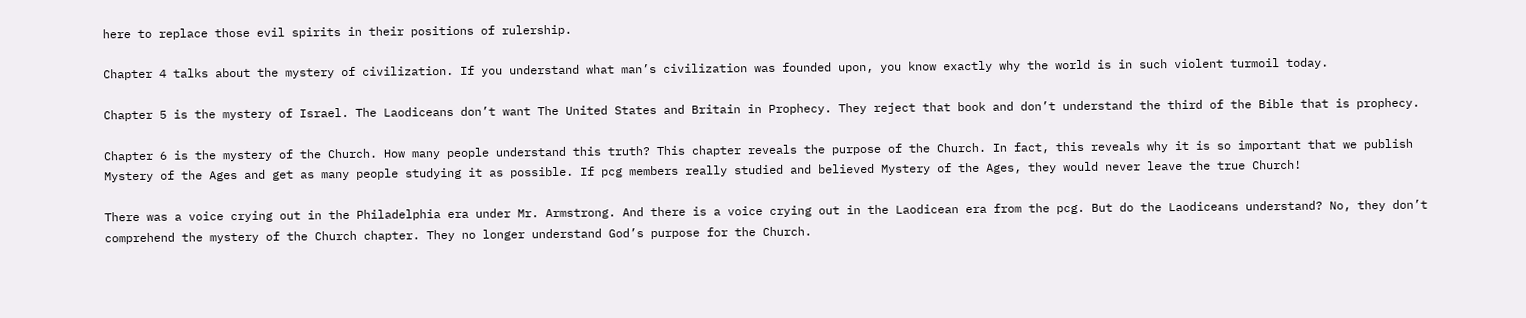here to replace those evil spirits in their positions of rulership.

Chapter 4 talks about the mystery of civilization. If you understand what man’s civilization was founded upon, you know exactly why the world is in such violent turmoil today.

Chapter 5 is the mystery of Israel. The Laodiceans don’t want The United States and Britain in Prophecy. They reject that book and don’t understand the third of the Bible that is prophecy.

Chapter 6 is the mystery of the Church. How many people understand this truth? This chapter reveals the purpose of the Church. In fact, this reveals why it is so important that we publish Mystery of the Ages and get as many people studying it as possible. If pcg members really studied and believed Mystery of the Ages, they would never leave the true Church!

There was a voice crying out in the Philadelphia era under Mr. Armstrong. And there is a voice crying out in the Laodicean era from the pcg. But do the Laodiceans understand? No, they don’t comprehend the mystery of the Church chapter. They no longer understand God’s purpose for the Church.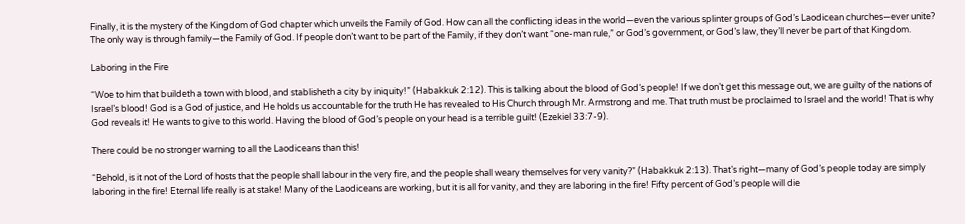Finally, it is the mystery of the Kingdom of God chapter which unveils the Family of God. How can all the conflicting ideas in the world—even the various splinter groups of God’s Laodicean churches—ever unite? The only way is through family—the Family of God. If people don’t want to be part of the Family, if they don’t want “one-man rule,” or God’s government, or God’s law, they’ll never be part of that Kingdom.

Laboring in the Fire

“Woe to him that buildeth a town with blood, and stablisheth a city by iniquity!” (Habakkuk 2:12). This is talking about the blood of God’s people! If we don’t get this message out, we are guilty of the nations of Israel’s blood! God is a God of justice, and He holds us accountable for the truth He has revealed to His Church through Mr. Armstrong and me. That truth must be proclaimed to Israel and the world! That is why God reveals it! He wants to give to this world. Having the blood of God’s people on your head is a terrible guilt! (Ezekiel 33:7-9).

There could be no stronger warning to all the Laodiceans than this!

“Behold, is it not of the Lord of hosts that the people shall labour in the very fire, and the people shall weary themselves for very vanity?” (Habakkuk 2:13). That’s right—many of God’s people today are simply laboring in the fire! Eternal life really is at stake! Many of the Laodiceans are working, but it is all for vanity, and they are laboring in the fire! Fifty percent of God’s people will die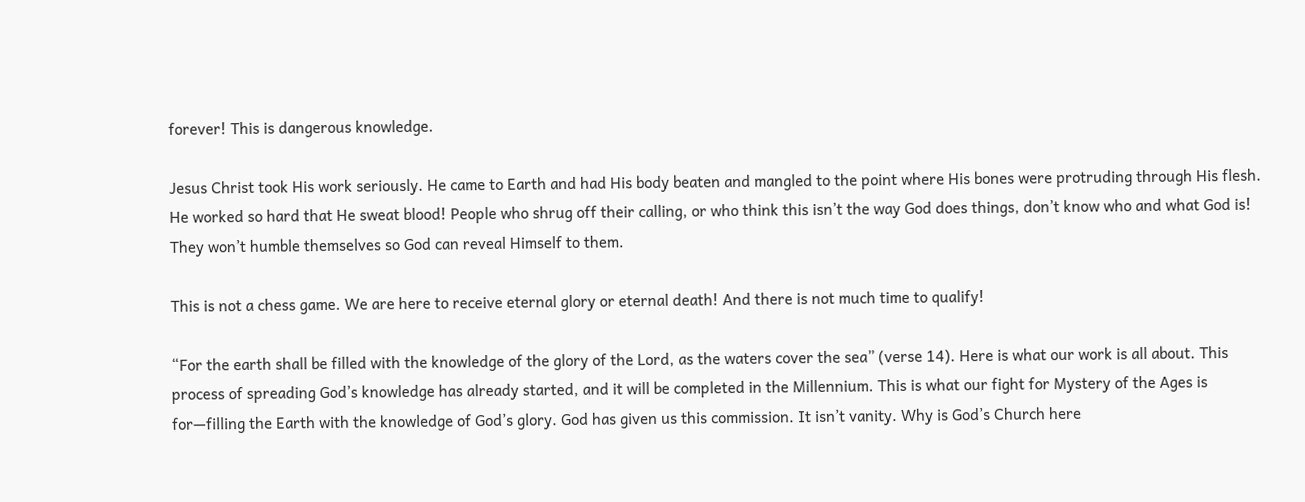forever! This is dangerous knowledge.

Jesus Christ took His work seriously. He came to Earth and had His body beaten and mangled to the point where His bones were protruding through His flesh. He worked so hard that He sweat blood! People who shrug off their calling, or who think this isn’t the way God does things, don’t know who and what God is! They won’t humble themselves so God can reveal Himself to them.

This is not a chess game. We are here to receive eternal glory or eternal death! And there is not much time to qualify!

“For the earth shall be filled with the knowledge of the glory of the Lord, as the waters cover the sea” (verse 14). Here is what our work is all about. This process of spreading God’s knowledge has already started, and it will be completed in the Millennium. This is what our fight for Mystery of the Ages is for—filling the Earth with the knowledge of God’s glory. God has given us this commission. It isn’t vanity. Why is God’s Church here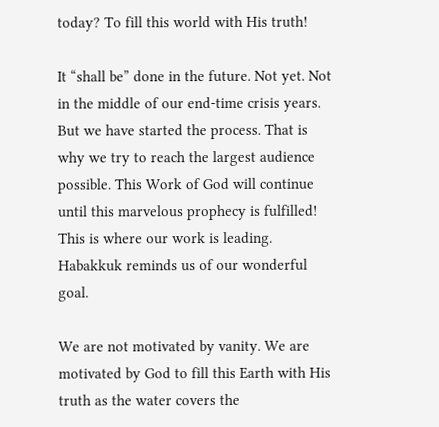today? To fill this world with His truth!

It “shall be” done in the future. Not yet. Not in the middle of our end-time crisis years. But we have started the process. That is why we try to reach the largest audience possible. This Work of God will continue until this marvelous prophecy is fulfilled! This is where our work is leading. Habakkuk reminds us of our wonderful goal.

We are not motivated by vanity. We are motivated by God to fill this Earth with His truth as the water covers the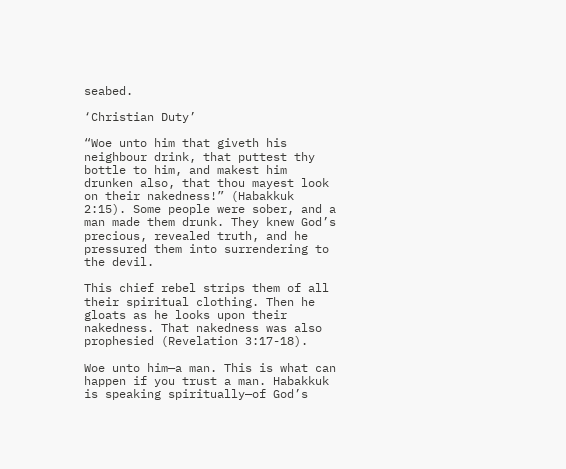seabed.

‘Christian Duty’

“Woe unto him that giveth his neighbour drink, that puttest thy bottle to him, and makest him drunken also, that thou mayest look on their nakedness!” (Habakkuk 2:15). Some people were sober, and a man made them drunk. They knew God’s precious, revealed truth, and he pressured them into surrendering to the devil.

This chief rebel strips them of all their spiritual clothing. Then he gloats as he looks upon their nakedness. That nakedness was also prophesied (Revelation 3:17-18).

Woe unto him—a man. This is what can happen if you trust a man. Habakkuk is speaking spiritually—of God’s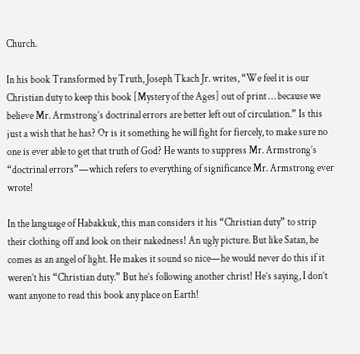Church.

In his book Transformed by Truth, Joseph Tkach Jr. writes, “We feel it is our Christian duty to keep this book [Mystery of the Ages] out of print … because we believe Mr. Armstrong’s doctrinal errors are better left out of circulation.” Is this just a wish that he has? Or is it something he will fight for fiercely, to make sure no one is ever able to get that truth of God? He wants to suppress Mr. Armstrong’s “doctrinal errors”—which refers to everything of significance Mr. Armstrong ever wrote!

In the language of Habakkuk, this man considers it his “Christian duty” to strip their clothing off and look on their nakedness! An ugly picture. But like Satan, he comes as an angel of light. He makes it sound so nice—he would never do this if it weren’t his “Christian duty.” But he’s following another christ! He’s saying, I don’t want anyone to read this book any place on Earth!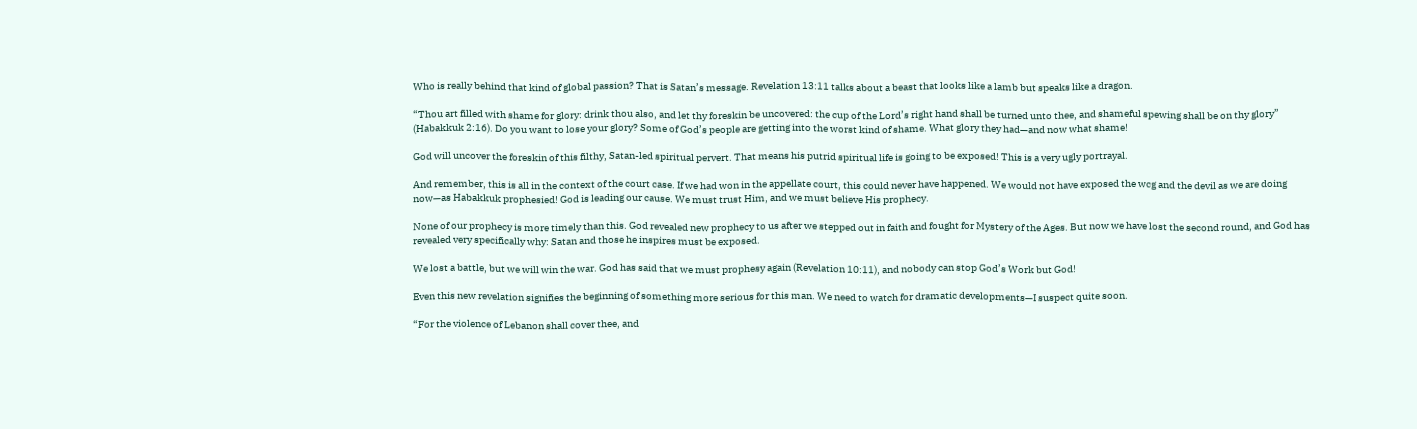Who is really behind that kind of global passion? That is Satan’s message. Revelation 13:11 talks about a beast that looks like a lamb but speaks like a dragon.

“Thou art filled with shame for glory: drink thou also, and let thy foreskin be uncovered: the cup of the Lord’s right hand shall be turned unto thee, and shameful spewing shall be on thy glory” (Habakkuk 2:16). Do you want to lose your glory? Some of God’s people are getting into the worst kind of shame. What glory they had—and now what shame!

God will uncover the foreskin of this filthy, Satan-led spiritual pervert. That means his putrid spiritual life is going to be exposed! This is a very ugly portrayal.

And remember, this is all in the context of the court case. If we had won in the appellate court, this could never have happened. We would not have exposed the wcg and the devil as we are doing now—as Habakkuk prophesied! God is leading our cause. We must trust Him, and we must believe His prophecy.

None of our prophecy is more timely than this. God revealed new prophecy to us after we stepped out in faith and fought for Mystery of the Ages. But now we have lost the second round, and God has revealed very specifically why: Satan and those he inspires must be exposed.

We lost a battle, but we will win the war. God has said that we must prophesy again (Revelation 10:11), and nobody can stop God’s Work but God!

Even this new revelation signifies the beginning of something more serious for this man. We need to watch for dramatic developments—I suspect quite soon.

“For the violence of Lebanon shall cover thee, and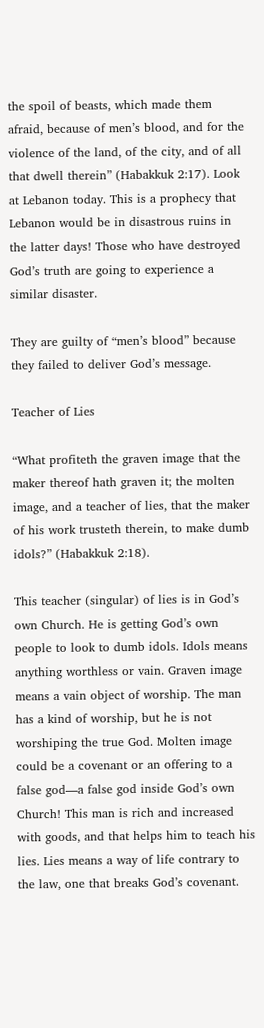the spoil of beasts, which made them afraid, because of men’s blood, and for the violence of the land, of the city, and of all that dwell therein” (Habakkuk 2:17). Look at Lebanon today. This is a prophecy that Lebanon would be in disastrous ruins in the latter days! Those who have destroyed God’s truth are going to experience a similar disaster.

They are guilty of “men’s blood” because they failed to deliver God’s message.

Teacher of Lies

“What profiteth the graven image that the maker thereof hath graven it; the molten image, and a teacher of lies, that the maker of his work trusteth therein, to make dumb idols?” (Habakkuk 2:18).

This teacher (singular) of lies is in God’s own Church. He is getting God’s own people to look to dumb idols. Idols means anything worthless or vain. Graven image means a vain object of worship. The man has a kind of worship, but he is not worshiping the true God. Molten image could be a covenant or an offering to a false god—a false god inside God’s own Church! This man is rich and increased with goods, and that helps him to teach his lies. Lies means a way of life contrary to the law, one that breaks God’s covenant.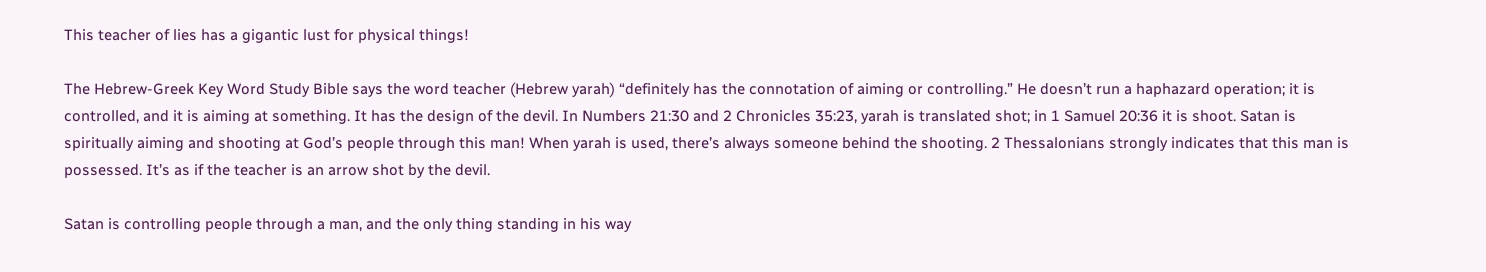This teacher of lies has a gigantic lust for physical things!

The Hebrew-Greek Key Word Study Bible says the word teacher (Hebrew yarah) “definitely has the connotation of aiming or controlling.” He doesn’t run a haphazard operation; it is controlled, and it is aiming at something. It has the design of the devil. In Numbers 21:30 and 2 Chronicles 35:23, yarah is translated shot; in 1 Samuel 20:36 it is shoot. Satan is spiritually aiming and shooting at God’s people through this man! When yarah is used, there’s always someone behind the shooting. 2 Thessalonians strongly indicates that this man is possessed. It’s as if the teacher is an arrow shot by the devil.

Satan is controlling people through a man, and the only thing standing in his way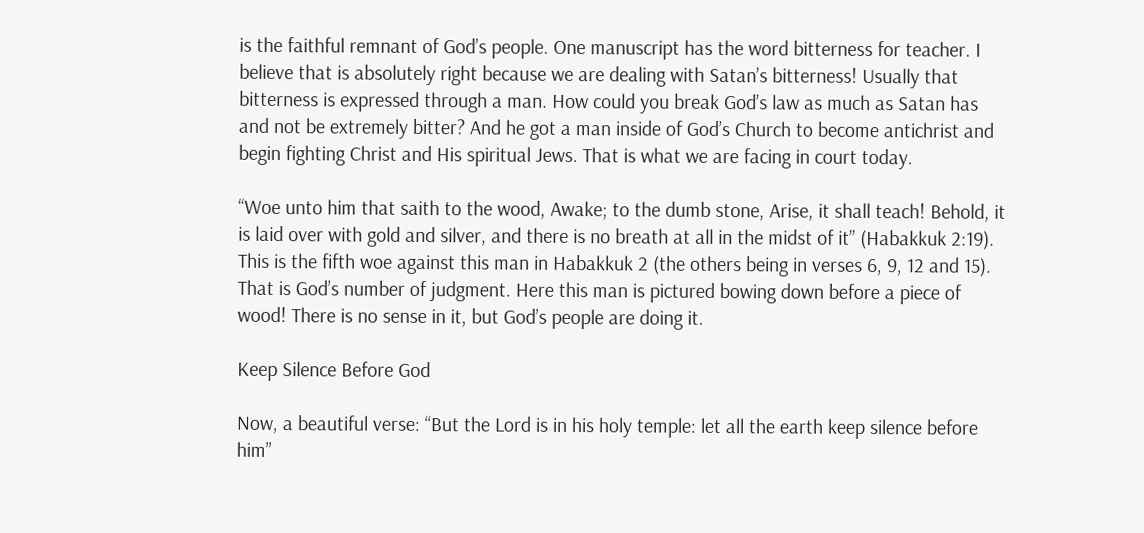is the faithful remnant of God’s people. One manuscript has the word bitterness for teacher. I believe that is absolutely right because we are dealing with Satan’s bitterness! Usually that bitterness is expressed through a man. How could you break God’s law as much as Satan has and not be extremely bitter? And he got a man inside of God’s Church to become antichrist and begin fighting Christ and His spiritual Jews. That is what we are facing in court today.

“Woe unto him that saith to the wood, Awake; to the dumb stone, Arise, it shall teach! Behold, it is laid over with gold and silver, and there is no breath at all in the midst of it” (Habakkuk 2:19). This is the fifth woe against this man in Habakkuk 2 (the others being in verses 6, 9, 12 and 15). That is God’s number of judgment. Here this man is pictured bowing down before a piece of wood! There is no sense in it, but God’s people are doing it.

Keep Silence Before God

Now, a beautiful verse: “But the Lord is in his holy temple: let all the earth keep silence before him”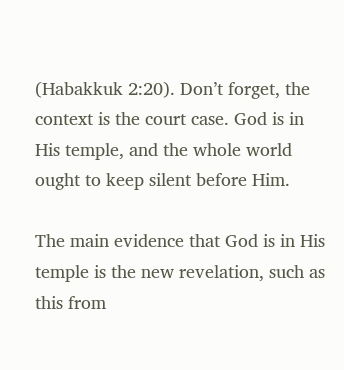(Habakkuk 2:20). Don’t forget, the context is the court case. God is in His temple, and the whole world ought to keep silent before Him.

The main evidence that God is in His temple is the new revelation, such as this from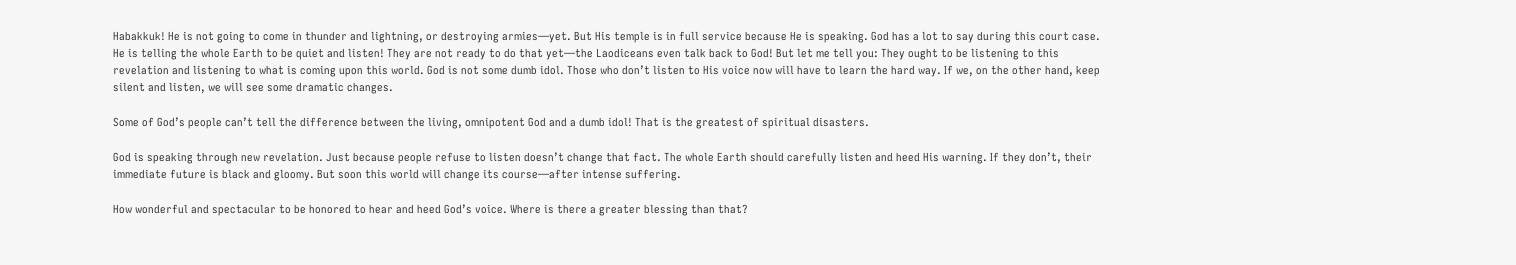Habakkuk! He is not going to come in thunder and lightning, or destroying armies—yet. But His temple is in full service because He is speaking. God has a lot to say during this court case. He is telling the whole Earth to be quiet and listen! They are not ready to do that yet—the Laodiceans even talk back to God! But let me tell you: They ought to be listening to this revelation and listening to what is coming upon this world. God is not some dumb idol. Those who don’t listen to His voice now will have to learn the hard way. If we, on the other hand, keep silent and listen, we will see some dramatic changes.

Some of God’s people can’t tell the difference between the living, omnipotent God and a dumb idol! That is the greatest of spiritual disasters.

God is speaking through new revelation. Just because people refuse to listen doesn’t change that fact. The whole Earth should carefully listen and heed His warning. If they don’t, their immediate future is black and gloomy. But soon this world will change its course—after intense suffering.

How wonderful and spectacular to be honored to hear and heed God’s voice. Where is there a greater blessing than that?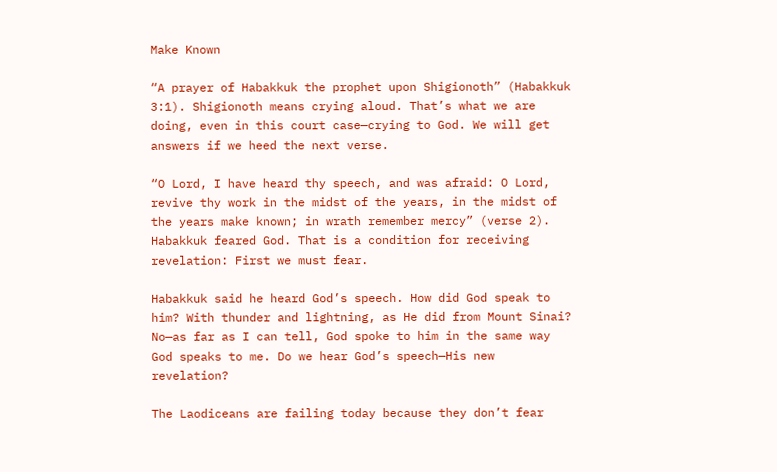Make Known

“A prayer of Habakkuk the prophet upon Shigionoth” (Habakkuk 3:1). Shigionoth means crying aloud. That’s what we are doing, even in this court case—crying to God. We will get answers if we heed the next verse.

“O Lord, I have heard thy speech, and was afraid: O Lord, revive thy work in the midst of the years, in the midst of the years make known; in wrath remember mercy” (verse 2). Habakkuk feared God. That is a condition for receiving revelation: First we must fear.

Habakkuk said he heard God’s speech. How did God speak to him? With thunder and lightning, as He did from Mount Sinai? No—as far as I can tell, God spoke to him in the same way God speaks to me. Do we hear God’s speech—His new revelation?

The Laodiceans are failing today because they don’t fear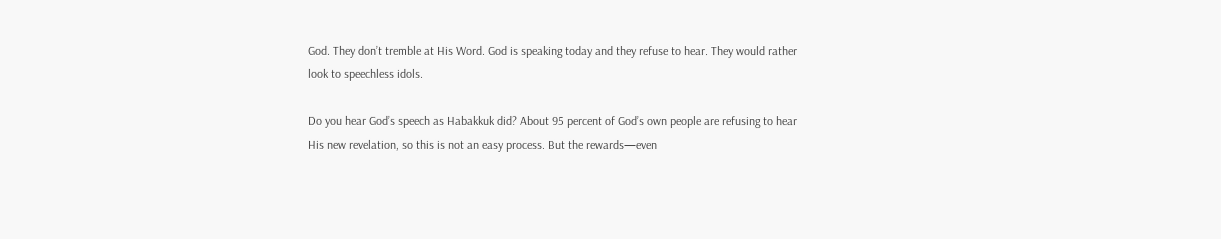God. They don’t tremble at His Word. God is speaking today and they refuse to hear. They would rather look to speechless idols.

Do you hear God’s speech as Habakkuk did? About 95 percent of God’s own people are refusing to hear His new revelation, so this is not an easy process. But the rewards—even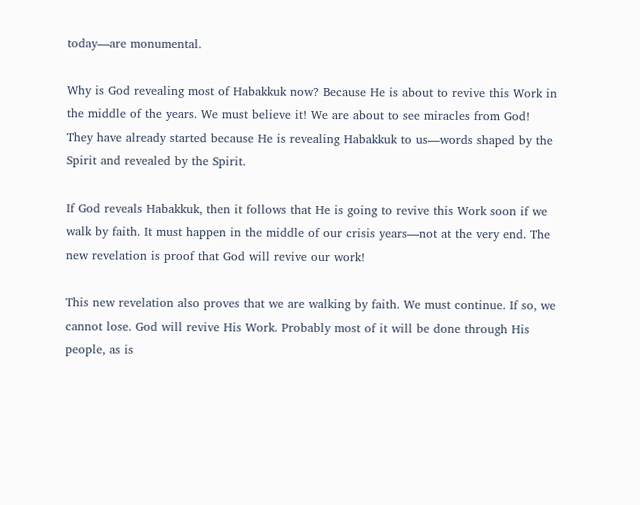today—are monumental.

Why is God revealing most of Habakkuk now? Because He is about to revive this Work in the middle of the years. We must believe it! We are about to see miracles from God! They have already started because He is revealing Habakkuk to us—words shaped by the Spirit and revealed by the Spirit.

If God reveals Habakkuk, then it follows that He is going to revive this Work soon if we walk by faith. It must happen in the middle of our crisis years—not at the very end. The new revelation is proof that God will revive our work!

This new revelation also proves that we are walking by faith. We must continue. If so, we cannot lose. God will revive His Work. Probably most of it will be done through His people, as is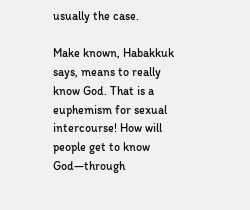usually the case.

Make known, Habakkuk says, means to really know God. That is a euphemism for sexual intercourse! How will people get to know God—through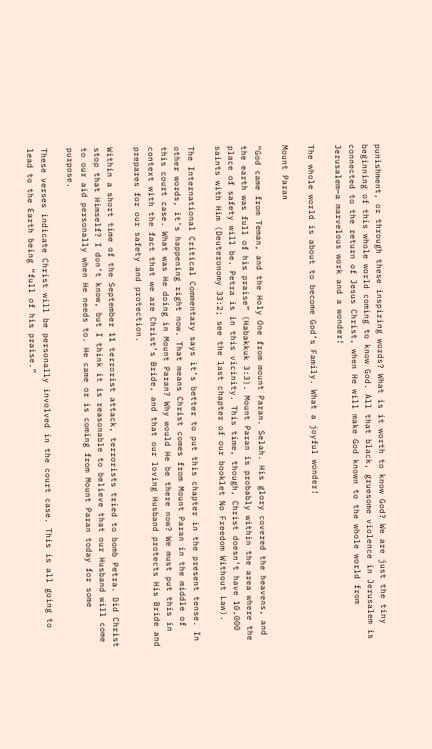punishment, or through these inspiring words? What is it worth to know God? We are just the tiny beginning of this whole world coming to know God. All that black, gruesome violence in Jerusalem is connected to the return of Jesus Christ, when He will make God known to the whole world from Jerusalem—a marvelous work and a wonder!

The whole world is about to become God’s Family. What a joyful wonder!

Mount Paran

“God came from Teman, and the Holy One from mount Paran. Selah. His glory covered the heavens, and the earth was full of his praise” (Habakkuk 3:3). Mount Paran is probably within the area where the place of safety will be. Petra is in this vicinity. This time, though, Christ doesn’t have 10,000 saints with Him (Deuteronomy 33:2; see the last chapter of our booklet No Freedom Without Law).

The International Critical Commentary says it’s better to put this chapter in the present tense. In other words, it’s happening right now. That means Christ comes from Mount Paran in the middle of this court case. What was He doing in Mount Paran? Why would He be there now? We must put this in context with the fact that we are Christ’s Bride, and that our loving Husband protects His Bride and prepares for our safety and protection.

Within a short time of the September 11 terrorist attack, terrorists tried to bomb Petra. Did Christ stop that Himself? I don’t know, but I think it is reasonable to believe that our Husband will come to our aid personally when He needs to. He came or is coming from Mount Paran today for some purpose.

These verses indicate Christ will be personally involved in the court case. This is all going to lead to the Earth being “full of his praise.”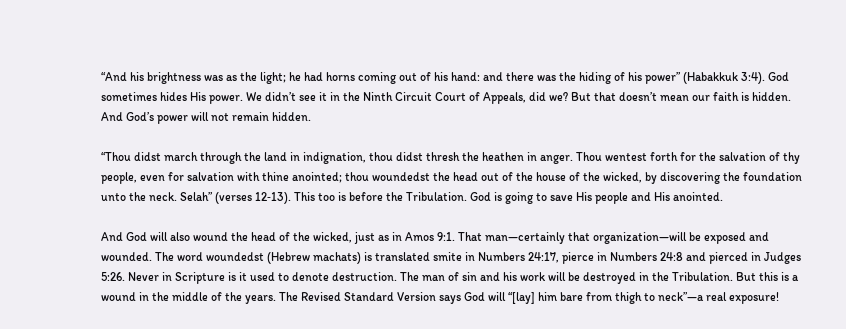“And his brightness was as the light; he had horns coming out of his hand: and there was the hiding of his power” (Habakkuk 3:4). God sometimes hides His power. We didn’t see it in the Ninth Circuit Court of Appeals, did we? But that doesn’t mean our faith is hidden. And God’s power will not remain hidden.

“Thou didst march through the land in indignation, thou didst thresh the heathen in anger. Thou wentest forth for the salvation of thy people, even for salvation with thine anointed; thou woundedst the head out of the house of the wicked, by discovering the foundation unto the neck. Selah” (verses 12‑13). This too is before the Tribulation. God is going to save His people and His anointed.

And God will also wound the head of the wicked, just as in Amos 9:1. That man—certainly that organization—will be exposed and wounded. The word woundedst (Hebrew machats) is translated smite in Numbers 24:17, pierce in Numbers 24:8 and pierced in Judges 5:26. Never in Scripture is it used to denote destruction. The man of sin and his work will be destroyed in the Tribulation. But this is a wound in the middle of the years. The Revised Standard Version says God will “[lay] him bare from thigh to neck”—a real exposure!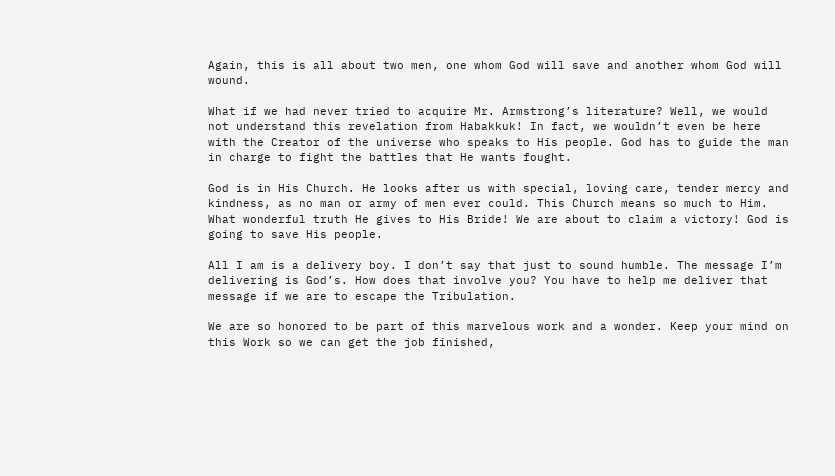Again, this is all about two men, one whom God will save and another whom God will wound.

What if we had never tried to acquire Mr. Armstrong’s literature? Well, we would not understand this revelation from Habakkuk! In fact, we wouldn’t even be here with the Creator of the universe who speaks to His people. God has to guide the man in charge to fight the battles that He wants fought.

God is in His Church. He looks after us with special, loving care, tender mercy and kindness, as no man or army of men ever could. This Church means so much to Him. What wonderful truth He gives to His Bride! We are about to claim a victory! God is going to save His people.

All I am is a delivery boy. I don’t say that just to sound humble. The message I’m delivering is God’s. How does that involve you? You have to help me deliver that message if we are to escape the Tribulation.

We are so honored to be part of this marvelous work and a wonder. Keep your mind on this Work so we can get the job finished,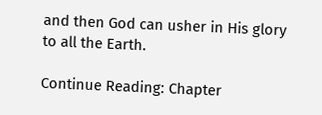and then God can usher in His glory to all the Earth.

Continue Reading: Chapter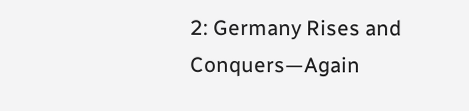2: Germany Rises and Conquers—Again